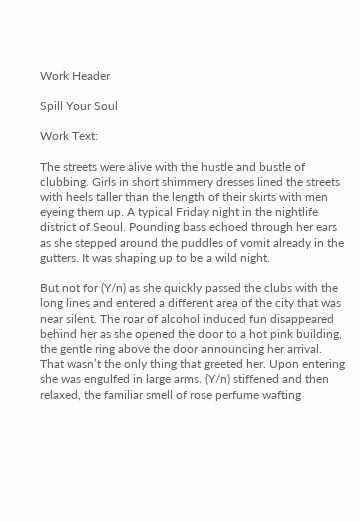Work Header

Spill Your Soul

Work Text:

The streets were alive with the hustle and bustle of clubbing. Girls in short shimmery dresses lined the streets with heels taller than the length of their skirts with men eyeing them up. A typical Friday night in the nightlife district of Seoul. Pounding bass echoed through her ears as she stepped around the puddles of vomit already in the gutters. It was shaping up to be a wild night.

But not for (Y/n) as she quickly passed the clubs with the long lines and entered a different area of the city that was near silent. The roar of alcohol induced fun disappeared behind her as she opened the door to a hot pink building, the gentle ring above the door announcing her arrival. That wasn’t the only thing that greeted her. Upon entering she was engulfed in large arms. (Y/n) stiffened and then relaxed, the familiar smell of rose perfume wafting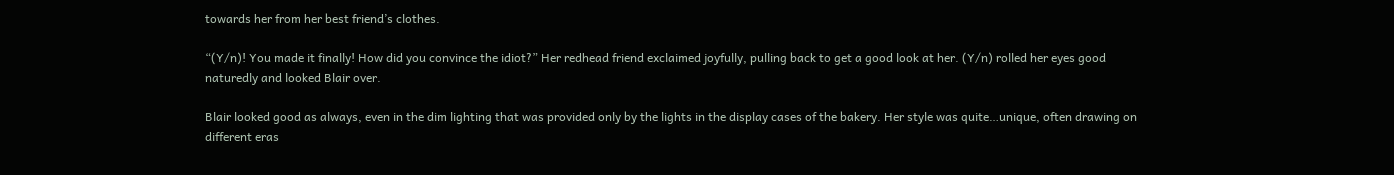towards her from her best friend’s clothes.

“(Y/n)! You made it finally! How did you convince the idiot?” Her redhead friend exclaimed joyfully, pulling back to get a good look at her. (Y/n) rolled her eyes good naturedly and looked Blair over.

Blair looked good as always, even in the dim lighting that was provided only by the lights in the display cases of the bakery. Her style was quite…unique, often drawing on different eras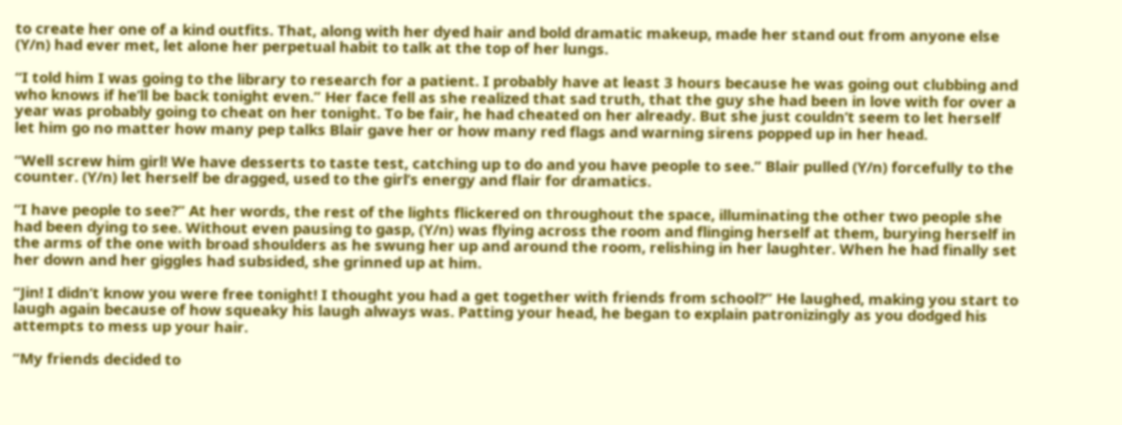to create her one of a kind outfits. That, along with her dyed hair and bold dramatic makeup, made her stand out from anyone else (Y/n) had ever met, let alone her perpetual habit to talk at the top of her lungs.

“I told him I was going to the library to research for a patient. I probably have at least 3 hours because he was going out clubbing and who knows if he’ll be back tonight even.” Her face fell as she realized that sad truth, that the guy she had been in love with for over a year was probably going to cheat on her tonight. To be fair, he had cheated on her already. But she just couldn’t seem to let herself let him go no matter how many pep talks Blair gave her or how many red flags and warning sirens popped up in her head.

“Well screw him girl! We have desserts to taste test, catching up to do and you have people to see.” Blair pulled (Y/n) forcefully to the counter. (Y/n) let herself be dragged, used to the girl’s energy and flair for dramatics.

“I have people to see?” At her words, the rest of the lights flickered on throughout the space, illuminating the other two people she had been dying to see. Without even pausing to gasp, (Y/n) was flying across the room and flinging herself at them, burying herself in the arms of the one with broad shoulders as he swung her up and around the room, relishing in her laughter. When he had finally set her down and her giggles had subsided, she grinned up at him.

“Jin! I didn’t know you were free tonight! I thought you had a get together with friends from school?” He laughed, making you start to laugh again because of how squeaky his laugh always was. Patting your head, he began to explain patronizingly as you dodged his attempts to mess up your hair.

“My friends decided to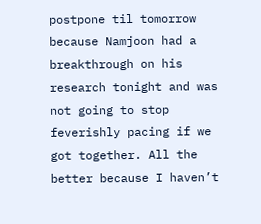postpone til tomorrow because Namjoon had a breakthrough on his research tonight and was not going to stop feverishly pacing if we got together. All the better because I haven’t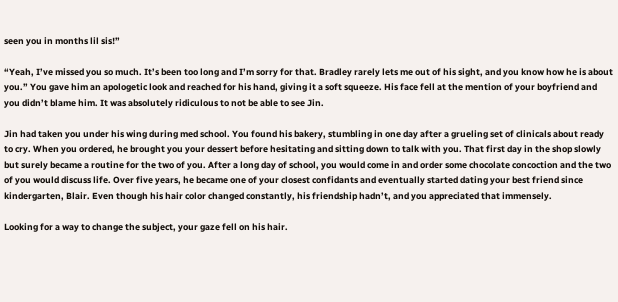seen you in months lil sis!”

“Yeah, I’ve missed you so much. It’s been too long and I’m sorry for that. Bradley rarely lets me out of his sight, and you know how he is about you.” You gave him an apologetic look and reached for his hand, giving it a soft squeeze. His face fell at the mention of your boyfriend and you didn’t blame him. It was absolutely ridiculous to not be able to see Jin.

Jin had taken you under his wing during med school. You found his bakery, stumbling in one day after a grueling set of clinicals about ready to cry. When you ordered, he brought you your dessert before hesitating and sitting down to talk with you. That first day in the shop slowly but surely became a routine for the two of you. After a long day of school, you would come in and order some chocolate concoction and the two of you would discuss life. Over five years, he became one of your closest confidants and eventually started dating your best friend since kindergarten, Blair. Even though his hair color changed constantly, his friendship hadn’t, and you appreciated that immensely.

Looking for a way to change the subject, your gaze fell on his hair.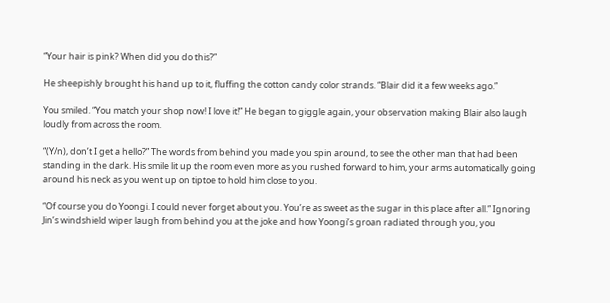“Your hair is pink? When did you do this?”

He sheepishly brought his hand up to it, fluffing the cotton candy color strands. “Blair did it a few weeks ago.”

You smiled. “You match your shop now! I love it!” He began to giggle again, your observation making Blair also laugh loudly from across the room.

“(Y/n), don’t I get a hello?” The words from behind you made you spin around, to see the other man that had been standing in the dark. His smile lit up the room even more as you rushed forward to him, your arms automatically going around his neck as you went up on tiptoe to hold him close to you.

“Of course you do Yoongi. I could never forget about you. You’re as sweet as the sugar in this place after all.” Ignoring Jin’s windshield wiper laugh from behind you at the joke and how Yoongi’s groan radiated through you, you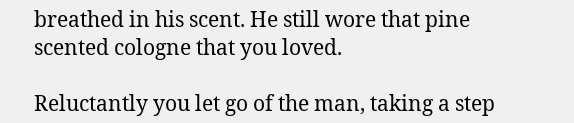breathed in his scent. He still wore that pine scented cologne that you loved.

Reluctantly you let go of the man, taking a step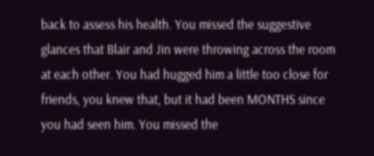back to assess his health. You missed the suggestive glances that Blair and Jin were throwing across the room at each other. You had hugged him a little too close for friends, you knew that, but it had been MONTHS since you had seen him. You missed the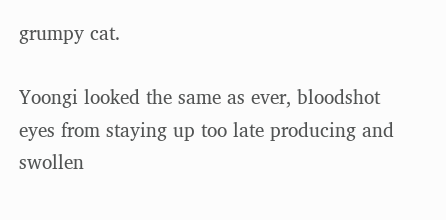grumpy cat.

Yoongi looked the same as ever, bloodshot eyes from staying up too late producing and swollen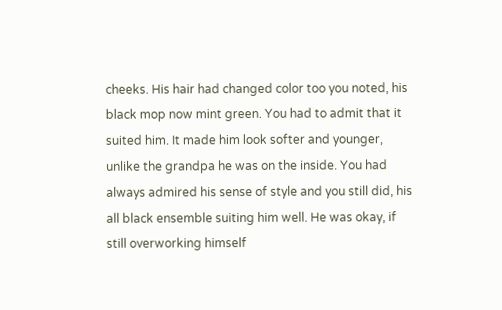cheeks. His hair had changed color too you noted, his black mop now mint green. You had to admit that it suited him. It made him look softer and younger, unlike the grandpa he was on the inside. You had always admired his sense of style and you still did, his all black ensemble suiting him well. He was okay, if still overworking himself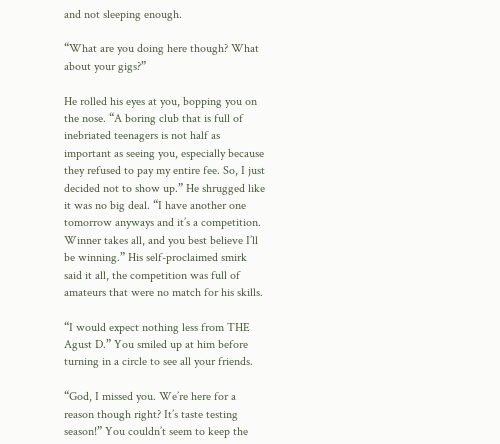and not sleeping enough.

“What are you doing here though? What about your gigs?”

He rolled his eyes at you, bopping you on the nose. “A boring club that is full of inebriated teenagers is not half as important as seeing you, especially because they refused to pay my entire fee. So, I just decided not to show up.” He shrugged like it was no big deal. “I have another one tomorrow anyways and it’s a competition. Winner takes all, and you best believe I’ll be winning.” His self-proclaimed smirk said it all, the competition was full of amateurs that were no match for his skills.

“I would expect nothing less from THE Agust D.” You smiled up at him before turning in a circle to see all your friends.

“God, I missed you. We’re here for a reason though right? It’s taste testing season!” You couldn’t seem to keep the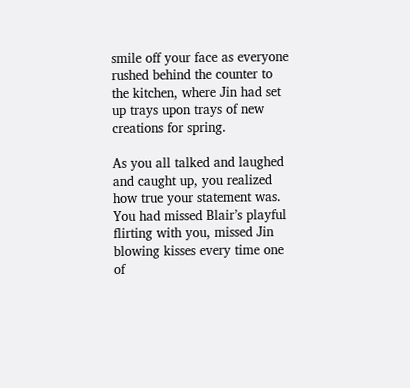smile off your face as everyone rushed behind the counter to the kitchen, where Jin had set up trays upon trays of new creations for spring.

As you all talked and laughed and caught up, you realized how true your statement was. You had missed Blair’s playful flirting with you, missed Jin blowing kisses every time one of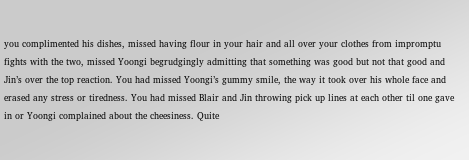you complimented his dishes, missed having flour in your hair and all over your clothes from impromptu fights with the two, missed Yoongi begrudgingly admitting that something was good but not that good and Jin’s over the top reaction. You had missed Yoongi’s gummy smile, the way it took over his whole face and erased any stress or tiredness. You had missed Blair and Jin throwing pick up lines at each other til one gave in or Yoongi complained about the cheesiness. Quite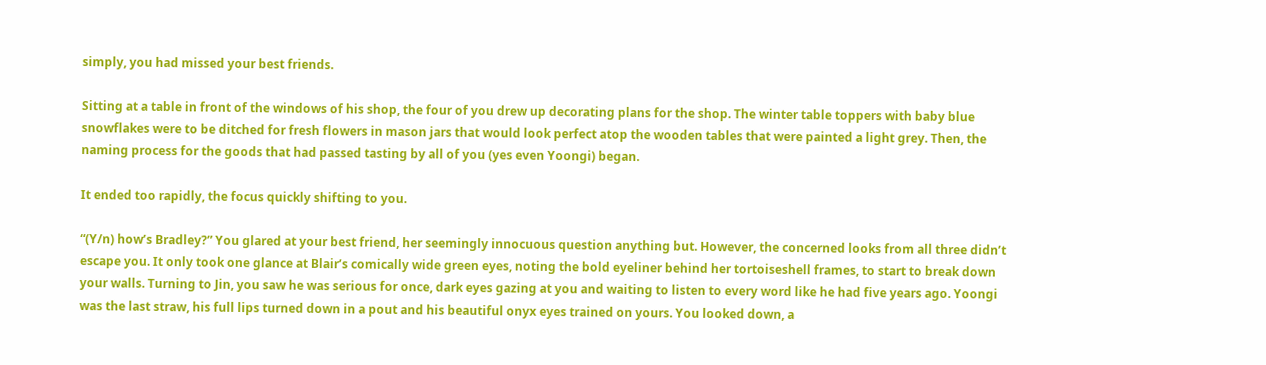simply, you had missed your best friends.

Sitting at a table in front of the windows of his shop, the four of you drew up decorating plans for the shop. The winter table toppers with baby blue snowflakes were to be ditched for fresh flowers in mason jars that would look perfect atop the wooden tables that were painted a light grey. Then, the naming process for the goods that had passed tasting by all of you (yes even Yoongi) began.

It ended too rapidly, the focus quickly shifting to you.

“(Y/n) how’s Bradley?” You glared at your best friend, her seemingly innocuous question anything but. However, the concerned looks from all three didn’t escape you. It only took one glance at Blair’s comically wide green eyes, noting the bold eyeliner behind her tortoiseshell frames, to start to break down your walls. Turning to Jin, you saw he was serious for once, dark eyes gazing at you and waiting to listen to every word like he had five years ago. Yoongi was the last straw, his full lips turned down in a pout and his beautiful onyx eyes trained on yours. You looked down, a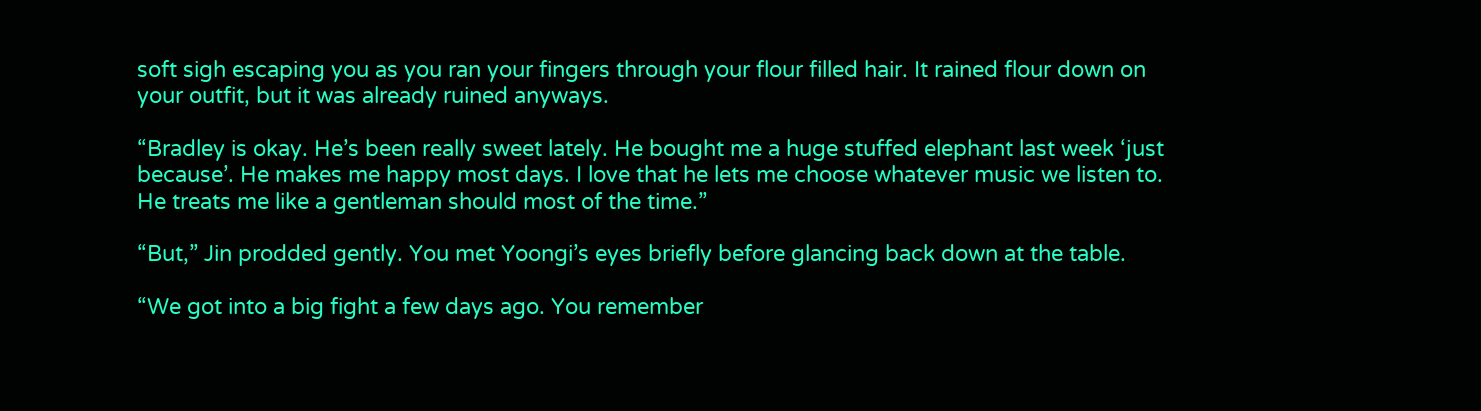soft sigh escaping you as you ran your fingers through your flour filled hair. It rained flour down on your outfit, but it was already ruined anyways.

“Bradley is okay. He’s been really sweet lately. He bought me a huge stuffed elephant last week ‘just because’. He makes me happy most days. I love that he lets me choose whatever music we listen to. He treats me like a gentleman should most of the time.”

“But,” Jin prodded gently. You met Yoongi’s eyes briefly before glancing back down at the table.

“We got into a big fight a few days ago. You remember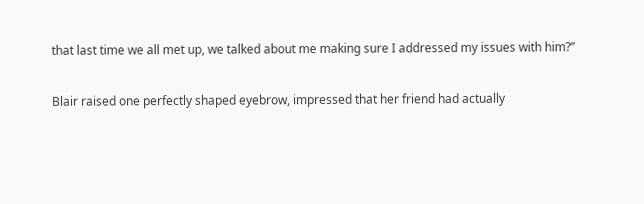that last time we all met up, we talked about me making sure I addressed my issues with him?”

Blair raised one perfectly shaped eyebrow, impressed that her friend had actually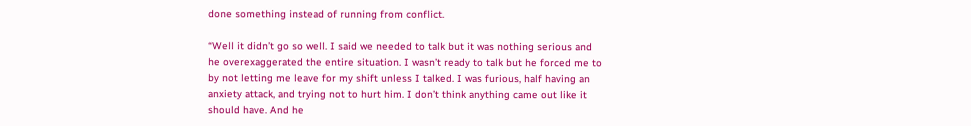done something instead of running from conflict.

“Well it didn’t go so well. I said we needed to talk but it was nothing serious and he overexaggerated the entire situation. I wasn’t ready to talk but he forced me to by not letting me leave for my shift unless I talked. I was furious, half having an anxiety attack, and trying not to hurt him. I don’t think anything came out like it should have. And he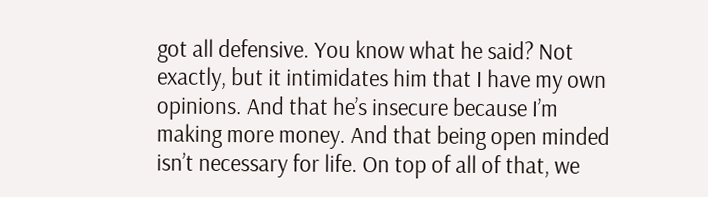got all defensive. You know what he said? Not exactly, but it intimidates him that I have my own opinions. And that he’s insecure because I’m making more money. And that being open minded isn’t necessary for life. On top of all of that, we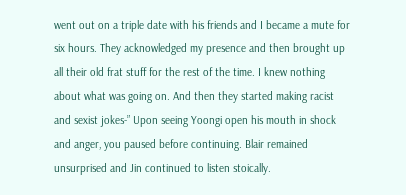went out on a triple date with his friends and I became a mute for six hours. They acknowledged my presence and then brought up all their old frat stuff for the rest of the time. I knew nothing about what was going on. And then they started making racist and sexist jokes-” Upon seeing Yoongi open his mouth in shock and anger, you paused before continuing. Blair remained unsurprised and Jin continued to listen stoically.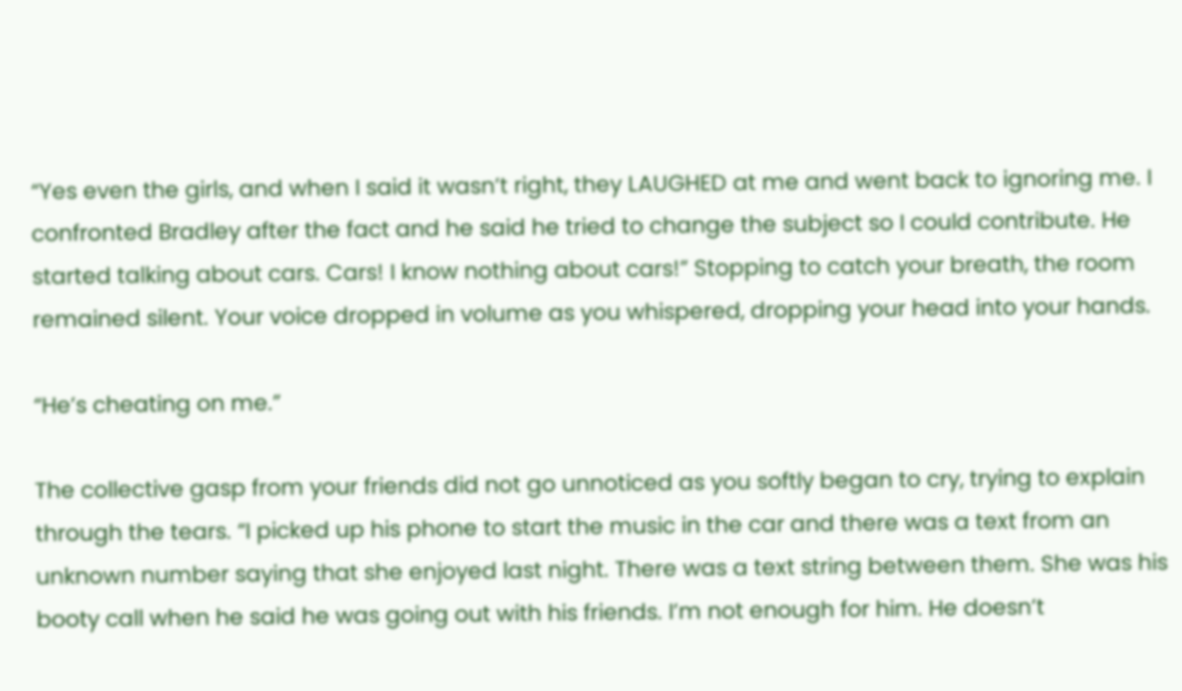“Yes even the girls, and when I said it wasn’t right, they LAUGHED at me and went back to ignoring me. I confronted Bradley after the fact and he said he tried to change the subject so I could contribute. He started talking about cars. Cars! I know nothing about cars!” Stopping to catch your breath, the room remained silent. Your voice dropped in volume as you whispered, dropping your head into your hands.

“He’s cheating on me.”

The collective gasp from your friends did not go unnoticed as you softly began to cry, trying to explain through the tears. “I picked up his phone to start the music in the car and there was a text from an unknown number saying that she enjoyed last night. There was a text string between them. She was his booty call when he said he was going out with his friends. I’m not enough for him. He doesn’t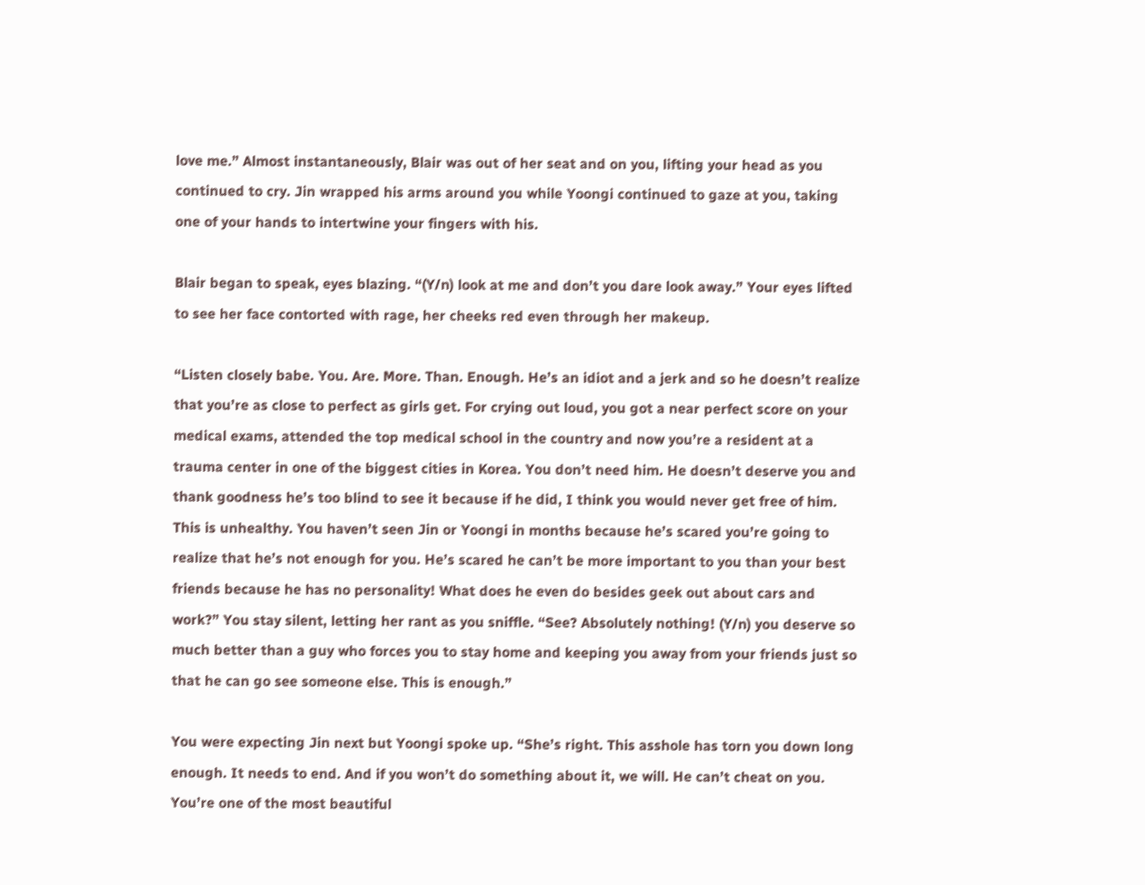love me.” Almost instantaneously, Blair was out of her seat and on you, lifting your head as you continued to cry. Jin wrapped his arms around you while Yoongi continued to gaze at you, taking one of your hands to intertwine your fingers with his.

Blair began to speak, eyes blazing. “(Y/n) look at me and don’t you dare look away.” Your eyes lifted to see her face contorted with rage, her cheeks red even through her makeup.

“Listen closely babe. You. Are. More. Than. Enough. He’s an idiot and a jerk and so he doesn’t realize that you’re as close to perfect as girls get. For crying out loud, you got a near perfect score on your medical exams, attended the top medical school in the country and now you’re a resident at a trauma center in one of the biggest cities in Korea. You don’t need him. He doesn’t deserve you and thank goodness he’s too blind to see it because if he did, I think you would never get free of him. This is unhealthy. You haven’t seen Jin or Yoongi in months because he’s scared you’re going to realize that he’s not enough for you. He’s scared he can’t be more important to you than your best friends because he has no personality! What does he even do besides geek out about cars and work?” You stay silent, letting her rant as you sniffle. “See? Absolutely nothing! (Y/n) you deserve so much better than a guy who forces you to stay home and keeping you away from your friends just so that he can go see someone else. This is enough.”

You were expecting Jin next but Yoongi spoke up. “She’s right. This asshole has torn you down long enough. It needs to end. And if you won’t do something about it, we will. He can’t cheat on you. You’re one of the most beautiful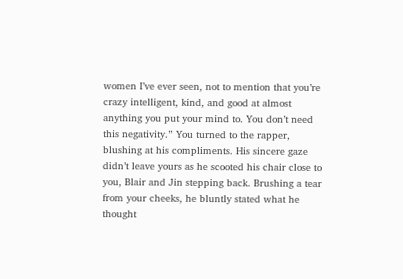women I’ve ever seen, not to mention that you’re crazy intelligent, kind, and good at almost anything you put your mind to. You don’t need this negativity.” You turned to the rapper, blushing at his compliments. His sincere gaze didn’t leave yours as he scooted his chair close to you, Blair and Jin stepping back. Brushing a tear from your cheeks, he bluntly stated what he thought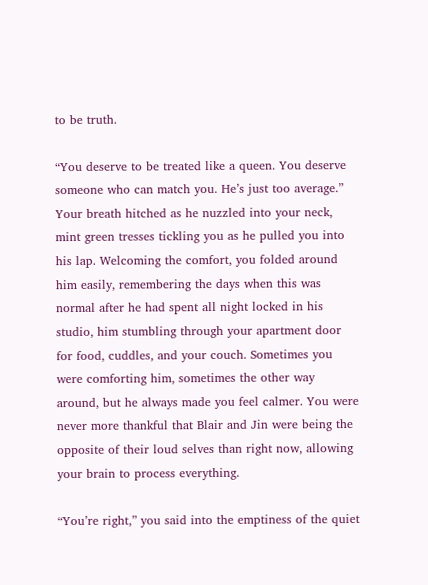to be truth.

“You deserve to be treated like a queen. You deserve someone who can match you. He’s just too average.” Your breath hitched as he nuzzled into your neck, mint green tresses tickling you as he pulled you into his lap. Welcoming the comfort, you folded around him easily, remembering the days when this was normal after he had spent all night locked in his studio, him stumbling through your apartment door for food, cuddles, and your couch. Sometimes you were comforting him, sometimes the other way around, but he always made you feel calmer. You were never more thankful that Blair and Jin were being the opposite of their loud selves than right now, allowing your brain to process everything.

“You’re right,” you said into the emptiness of the quiet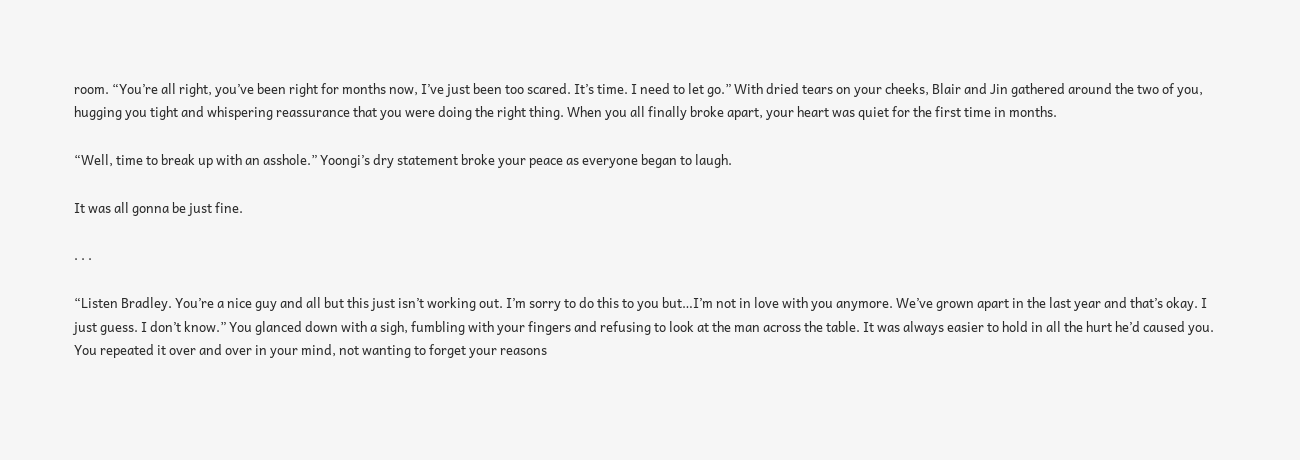room. “You’re all right, you’ve been right for months now, I’ve just been too scared. It’s time. I need to let go.” With dried tears on your cheeks, Blair and Jin gathered around the two of you, hugging you tight and whispering reassurance that you were doing the right thing. When you all finally broke apart, your heart was quiet for the first time in months.

“Well, time to break up with an asshole.” Yoongi’s dry statement broke your peace as everyone began to laugh.

It was all gonna be just fine.

. . .

“Listen Bradley. You’re a nice guy and all but this just isn’t working out. I’m sorry to do this to you but…I’m not in love with you anymore. We’ve grown apart in the last year and that’s okay. I just guess. I don’t know.” You glanced down with a sigh, fumbling with your fingers and refusing to look at the man across the table. It was always easier to hold in all the hurt he’d caused you. You repeated it over and over in your mind, not wanting to forget your reasons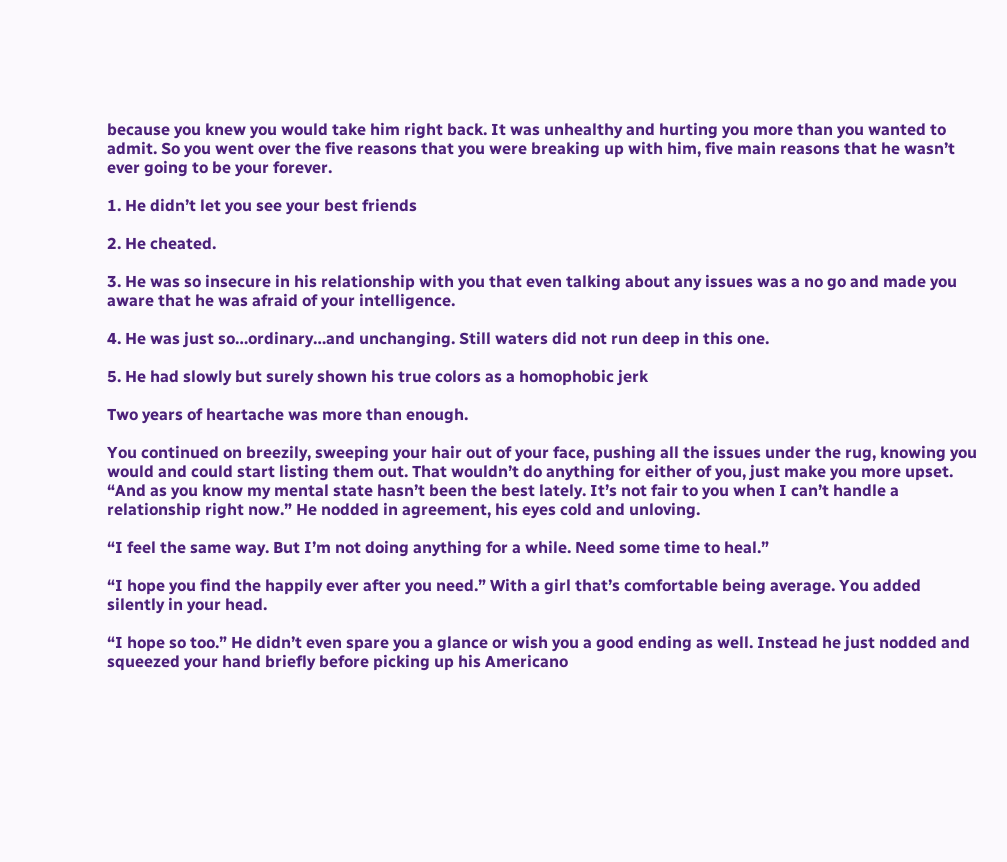because you knew you would take him right back. It was unhealthy and hurting you more than you wanted to admit. So you went over the five reasons that you were breaking up with him, five main reasons that he wasn’t ever going to be your forever.

1. He didn’t let you see your best friends

2. He cheated.

3. He was so insecure in his relationship with you that even talking about any issues was a no go and made you aware that he was afraid of your intelligence.

4. He was just so…ordinary…and unchanging. Still waters did not run deep in this one.

5. He had slowly but surely shown his true colors as a homophobic jerk

Two years of heartache was more than enough.

You continued on breezily, sweeping your hair out of your face, pushing all the issues under the rug, knowing you would and could start listing them out. That wouldn’t do anything for either of you, just make you more upset. “And as you know my mental state hasn’t been the best lately. It’s not fair to you when I can’t handle a relationship right now.” He nodded in agreement, his eyes cold and unloving.

“I feel the same way. But I’m not doing anything for a while. Need some time to heal.”

“I hope you find the happily ever after you need.” With a girl that’s comfortable being average. You added silently in your head.

“I hope so too.” He didn’t even spare you a glance or wish you a good ending as well. Instead he just nodded and squeezed your hand briefly before picking up his Americano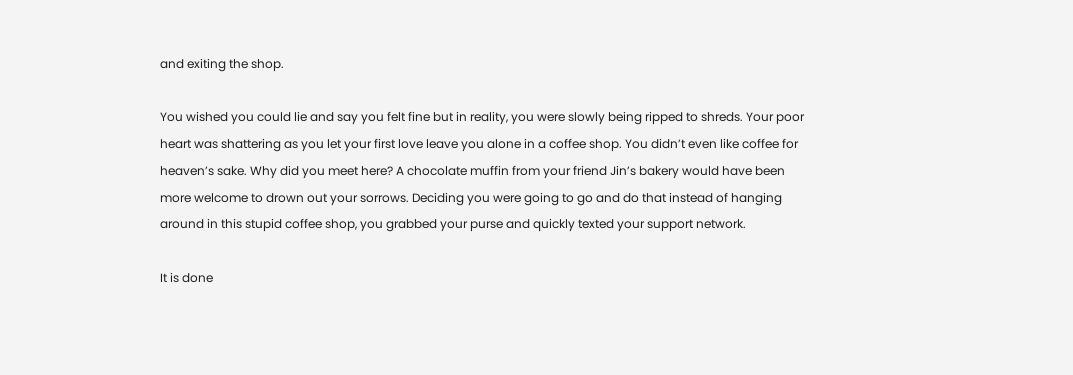and exiting the shop.

You wished you could lie and say you felt fine but in reality, you were slowly being ripped to shreds. Your poor heart was shattering as you let your first love leave you alone in a coffee shop. You didn’t even like coffee for heaven’s sake. Why did you meet here? A chocolate muffin from your friend Jin’s bakery would have been more welcome to drown out your sorrows. Deciding you were going to go and do that instead of hanging around in this stupid coffee shop, you grabbed your purse and quickly texted your support network.

It is done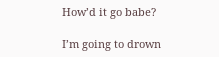How’d it go babe?

I’m going to drown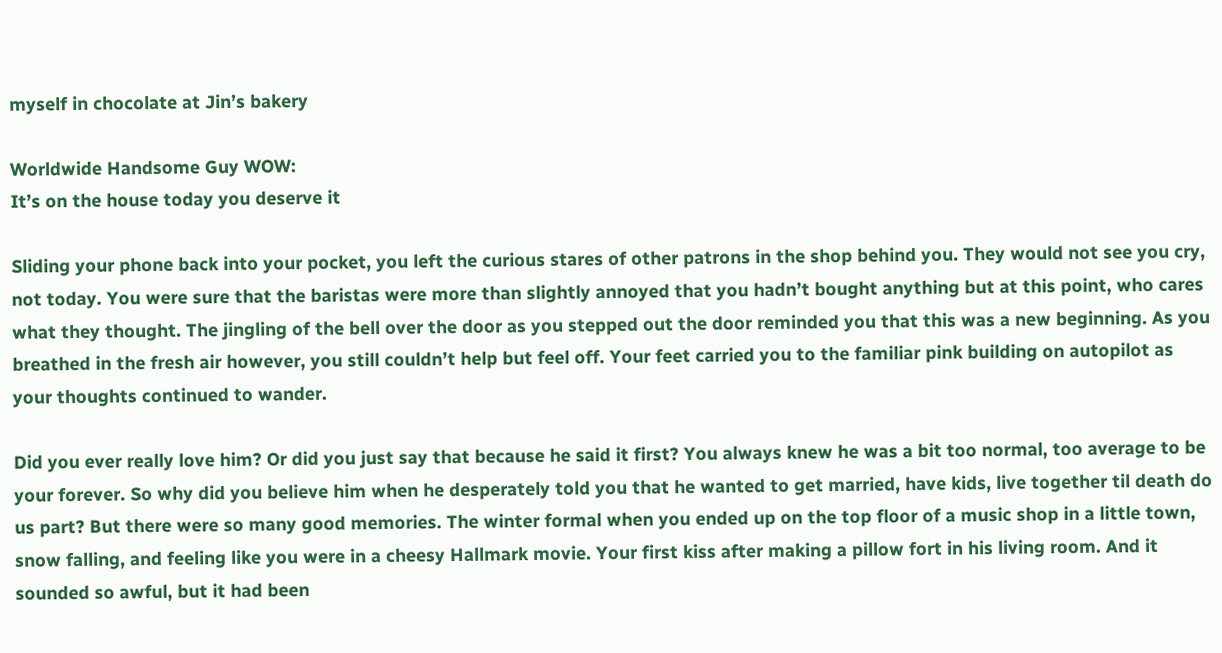myself in chocolate at Jin’s bakery

Worldwide Handsome Guy WOW:
It’s on the house today you deserve it

Sliding your phone back into your pocket, you left the curious stares of other patrons in the shop behind you. They would not see you cry, not today. You were sure that the baristas were more than slightly annoyed that you hadn’t bought anything but at this point, who cares what they thought. The jingling of the bell over the door as you stepped out the door reminded you that this was a new beginning. As you breathed in the fresh air however, you still couldn’t help but feel off. Your feet carried you to the familiar pink building on autopilot as your thoughts continued to wander.

Did you ever really love him? Or did you just say that because he said it first? You always knew he was a bit too normal, too average to be your forever. So why did you believe him when he desperately told you that he wanted to get married, have kids, live together til death do us part? But there were so many good memories. The winter formal when you ended up on the top floor of a music shop in a little town, snow falling, and feeling like you were in a cheesy Hallmark movie. Your first kiss after making a pillow fort in his living room. And it sounded so awful, but it had been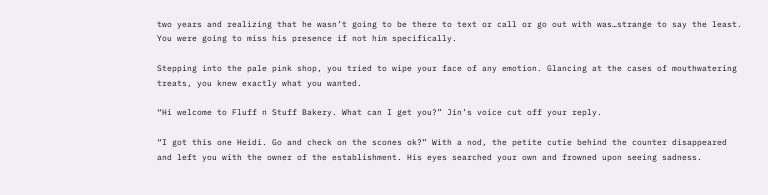two years and realizing that he wasn’t going to be there to text or call or go out with was…strange to say the least. You were going to miss his presence if not him specifically.

Stepping into the pale pink shop, you tried to wipe your face of any emotion. Glancing at the cases of mouthwatering treats, you knew exactly what you wanted.

“Hi welcome to Fluff n Stuff Bakery. What can I get you?” Jin’s voice cut off your reply.

“I got this one Heidi. Go and check on the scones ok?” With a nod, the petite cutie behind the counter disappeared and left you with the owner of the establishment. His eyes searched your own and frowned upon seeing sadness.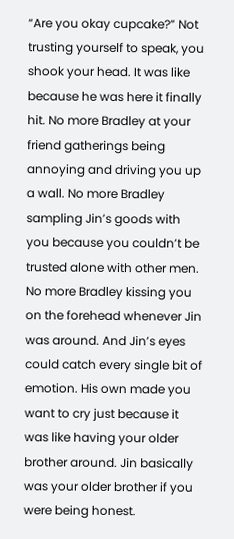“Are you okay cupcake?” Not trusting yourself to speak, you shook your head. It was like because he was here it finally hit. No more Bradley at your friend gatherings being annoying and driving you up a wall. No more Bradley sampling Jin’s goods with you because you couldn’t be trusted alone with other men. No more Bradley kissing you on the forehead whenever Jin was around. And Jin’s eyes could catch every single bit of emotion. His own made you want to cry just because it was like having your older brother around. Jin basically was your older brother if you were being honest.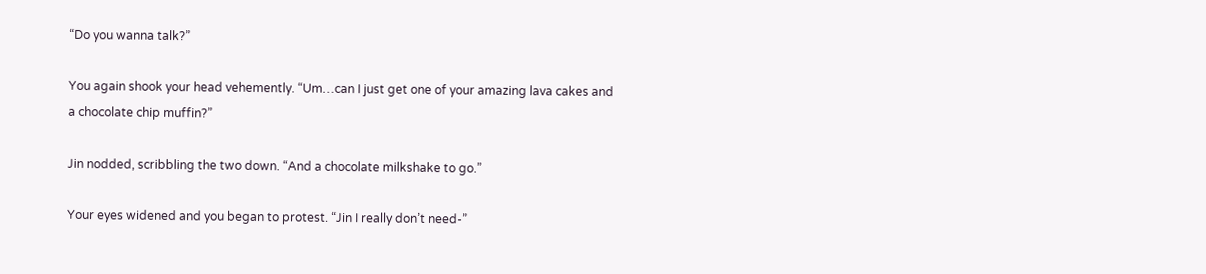“Do you wanna talk?”

You again shook your head vehemently. “Um…can I just get one of your amazing lava cakes and a chocolate chip muffin?”

Jin nodded, scribbling the two down. “And a chocolate milkshake to go.”

Your eyes widened and you began to protest. “Jin I really don’t need-”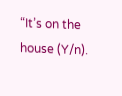“It’s on the house (Y/n).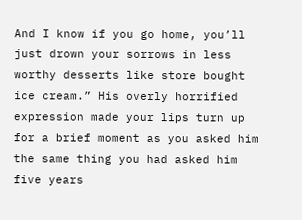And I know if you go home, you’ll just drown your sorrows in less worthy desserts like store bought ice cream.” His overly horrified expression made your lips turn up for a brief moment as you asked him the same thing you had asked him five years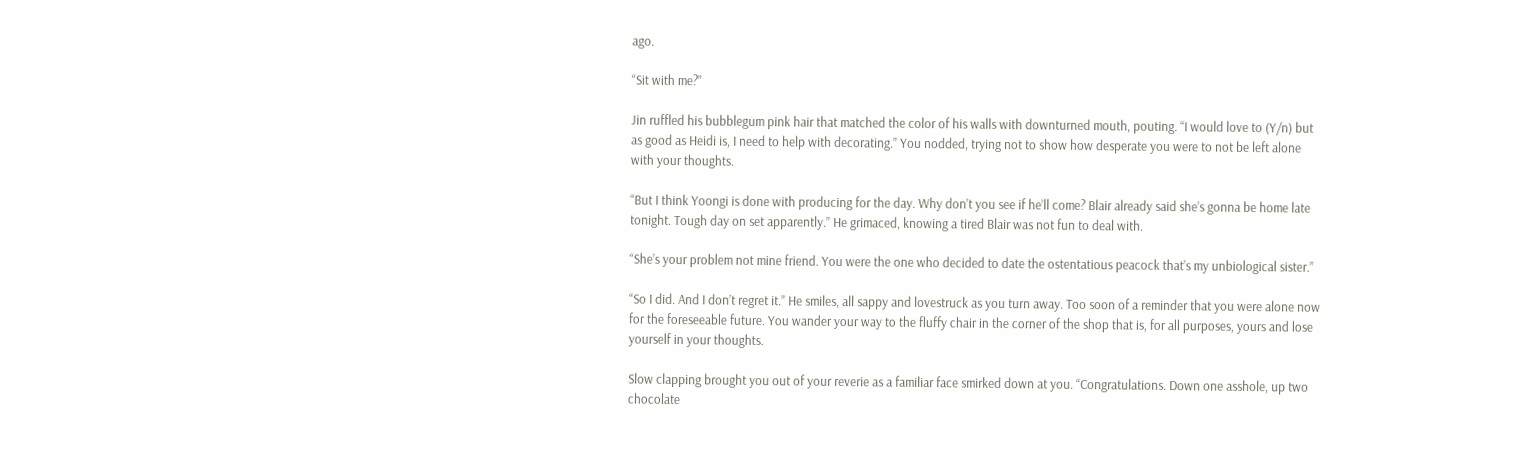ago.

“Sit with me?”

Jin ruffled his bubblegum pink hair that matched the color of his walls with downturned mouth, pouting. “I would love to (Y/n) but as good as Heidi is, I need to help with decorating.” You nodded, trying not to show how desperate you were to not be left alone with your thoughts.

“But I think Yoongi is done with producing for the day. Why don’t you see if he’ll come? Blair already said she’s gonna be home late tonight. Tough day on set apparently.” He grimaced, knowing a tired Blair was not fun to deal with.

“She’s your problem not mine friend. You were the one who decided to date the ostentatious peacock that’s my unbiological sister.”

“So I did. And I don’t regret it.” He smiles, all sappy and lovestruck as you turn away. Too soon of a reminder that you were alone now for the foreseeable future. You wander your way to the fluffy chair in the corner of the shop that is, for all purposes, yours and lose yourself in your thoughts.

Slow clapping brought you out of your reverie as a familiar face smirked down at you. “Congratulations. Down one asshole, up two chocolate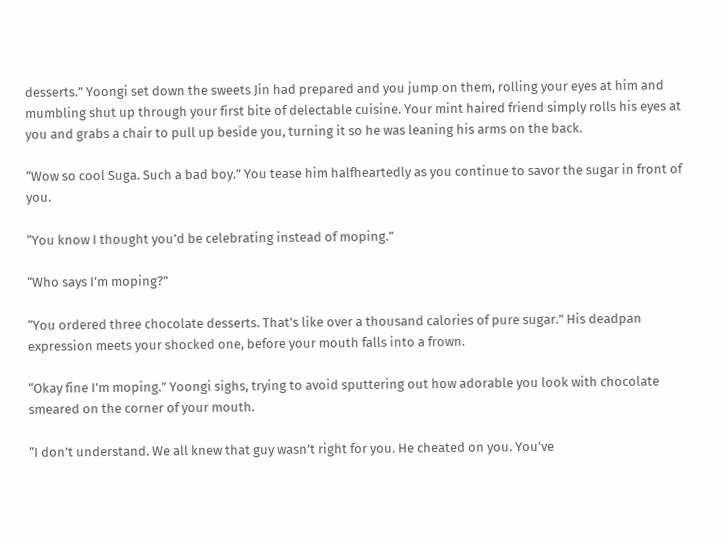desserts.” Yoongi set down the sweets Jin had prepared and you jump on them, rolling your eyes at him and mumbling shut up through your first bite of delectable cuisine. Your mint haired friend simply rolls his eyes at you and grabs a chair to pull up beside you, turning it so he was leaning his arms on the back.

“Wow so cool Suga. Such a bad boy.” You tease him halfheartedly as you continue to savor the sugar in front of you.

“You know I thought you’d be celebrating instead of moping.”

“Who says I’m moping?”

“You ordered three chocolate desserts. That’s like over a thousand calories of pure sugar.” His deadpan expression meets your shocked one, before your mouth falls into a frown.

“Okay fine I’m moping.” Yoongi sighs, trying to avoid sputtering out how adorable you look with chocolate smeared on the corner of your mouth.

“I don’t understand. We all knew that guy wasn’t right for you. He cheated on you. You’ve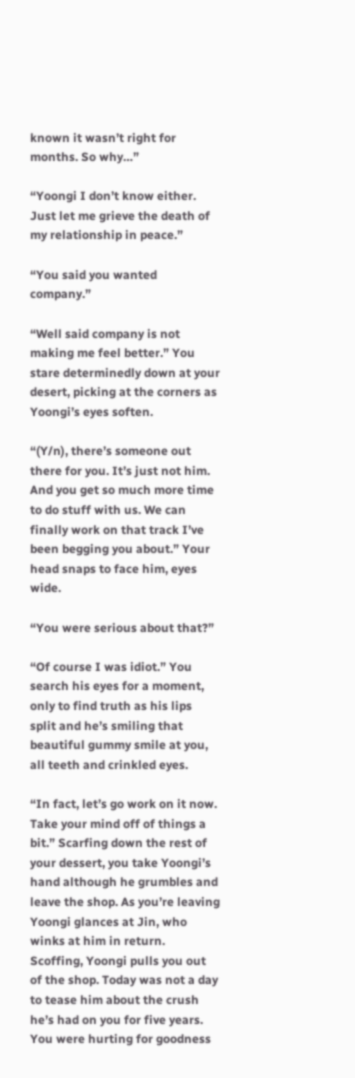known it wasn’t right for months. So why…”

“Yoongi I don’t know either. Just let me grieve the death of my relationship in peace.”

“You said you wanted company.”

“Well said company is not making me feel better.” You stare determinedly down at your desert, picking at the corners as Yoongi’s eyes soften.

“(Y/n), there’s someone out there for you. It’s just not him. And you get so much more time to do stuff with us. We can finally work on that track I’ve been begging you about.” Your head snaps to face him, eyes wide.

“You were serious about that?”

“Of course I was idiot.” You search his eyes for a moment, only to find truth as his lips split and he’s smiling that beautiful gummy smile at you, all teeth and crinkled eyes.

“In fact, let’s go work on it now. Take your mind off of things a bit.” Scarfing down the rest of your dessert, you take Yoongi’s hand although he grumbles and leave the shop. As you’re leaving Yoongi glances at Jin, who winks at him in return. Scoffing, Yoongi pulls you out of the shop. Today was not a day to tease him about the crush he’s had on you for five years. You were hurting for goodness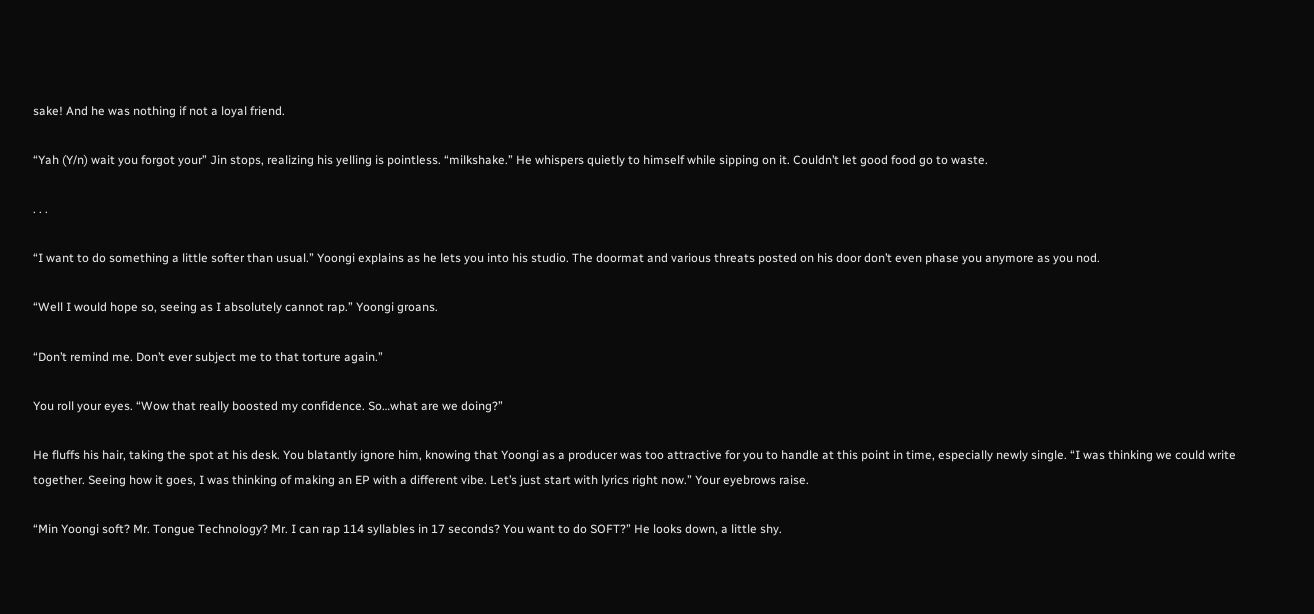sake! And he was nothing if not a loyal friend.

“Yah (Y/n) wait you forgot your” Jin stops, realizing his yelling is pointless. “milkshake.” He whispers quietly to himself while sipping on it. Couldn’t let good food go to waste.

. . .

“I want to do something a little softer than usual.” Yoongi explains as he lets you into his studio. The doormat and various threats posted on his door don’t even phase you anymore as you nod.

“Well I would hope so, seeing as I absolutely cannot rap.” Yoongi groans.

“Don’t remind me. Don’t ever subject me to that torture again.”

You roll your eyes. “Wow that really boosted my confidence. So…what are we doing?”

He fluffs his hair, taking the spot at his desk. You blatantly ignore him, knowing that Yoongi as a producer was too attractive for you to handle at this point in time, especially newly single. “I was thinking we could write together. Seeing how it goes, I was thinking of making an EP with a different vibe. Let’s just start with lyrics right now.” Your eyebrows raise.

“Min Yoongi soft? Mr. Tongue Technology? Mr. I can rap 114 syllables in 17 seconds? You want to do SOFT?” He looks down, a little shy.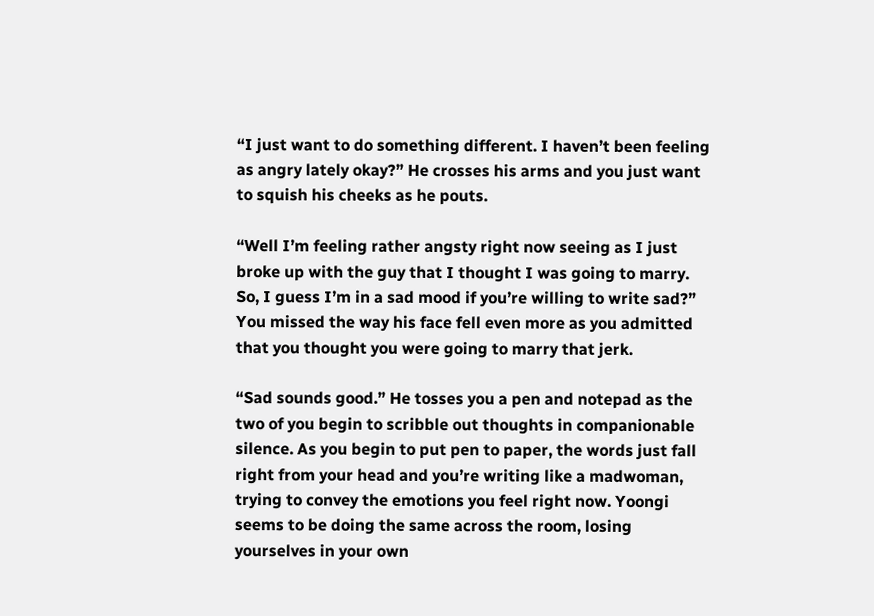“I just want to do something different. I haven’t been feeling as angry lately okay?” He crosses his arms and you just want to squish his cheeks as he pouts.

“Well I’m feeling rather angsty right now seeing as I just broke up with the guy that I thought I was going to marry. So, I guess I’m in a sad mood if you’re willing to write sad?” You missed the way his face fell even more as you admitted that you thought you were going to marry that jerk.

“Sad sounds good.” He tosses you a pen and notepad as the two of you begin to scribble out thoughts in companionable silence. As you begin to put pen to paper, the words just fall right from your head and you’re writing like a madwoman, trying to convey the emotions you feel right now. Yoongi seems to be doing the same across the room, losing yourselves in your own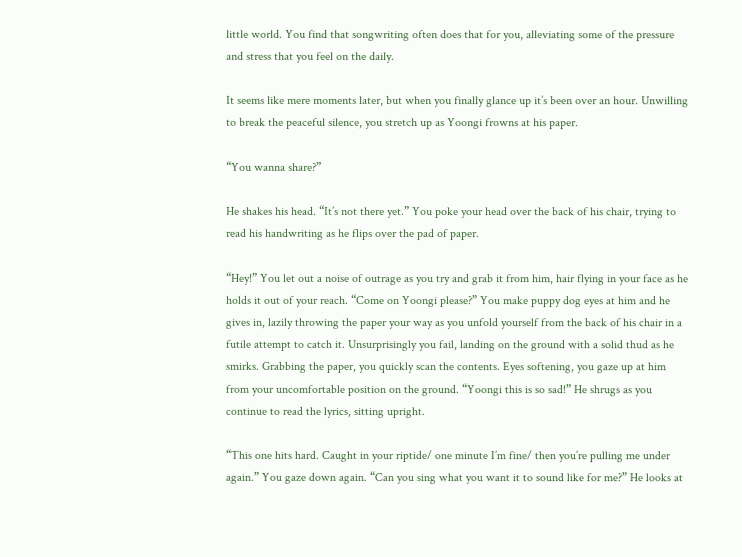little world. You find that songwriting often does that for you, alleviating some of the pressure and stress that you feel on the daily.

It seems like mere moments later, but when you finally glance up it’s been over an hour. Unwilling to break the peaceful silence, you stretch up as Yoongi frowns at his paper.

“You wanna share?”

He shakes his head. “It’s not there yet.” You poke your head over the back of his chair, trying to read his handwriting as he flips over the pad of paper.

“Hey!” You let out a noise of outrage as you try and grab it from him, hair flying in your face as he holds it out of your reach. “Come on Yoongi please?” You make puppy dog eyes at him and he gives in, lazily throwing the paper your way as you unfold yourself from the back of his chair in a futile attempt to catch it. Unsurprisingly you fail, landing on the ground with a solid thud as he smirks. Grabbing the paper, you quickly scan the contents. Eyes softening, you gaze up at him from your uncomfortable position on the ground. “Yoongi this is so sad!” He shrugs as you continue to read the lyrics, sitting upright.

“This one hits hard. Caught in your riptide/ one minute I’m fine/ then you’re pulling me under again.” You gaze down again. “Can you sing what you want it to sound like for me?” He looks at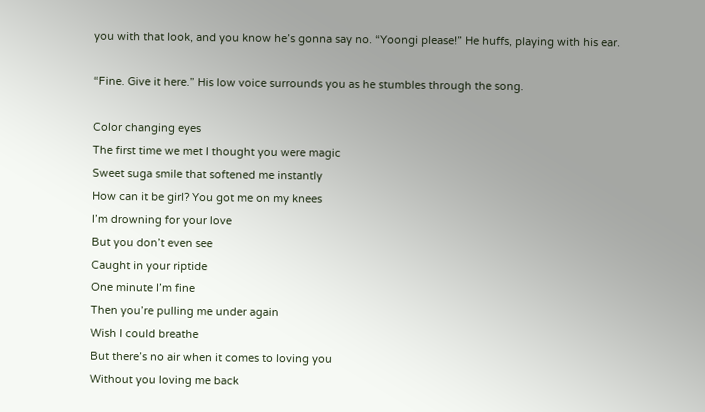you with that look, and you know he’s gonna say no. “Yoongi please!” He huffs, playing with his ear.

“Fine. Give it here.” His low voice surrounds you as he stumbles through the song.

Color changing eyes
The first time we met I thought you were magic
Sweet suga smile that softened me instantly
How can it be girl? You got me on my knees
I’m drowning for your love
But you don’t even see
Caught in your riptide
One minute I’m fine
Then you’re pulling me under again
Wish I could breathe
But there’s no air when it comes to loving you
Without you loving me back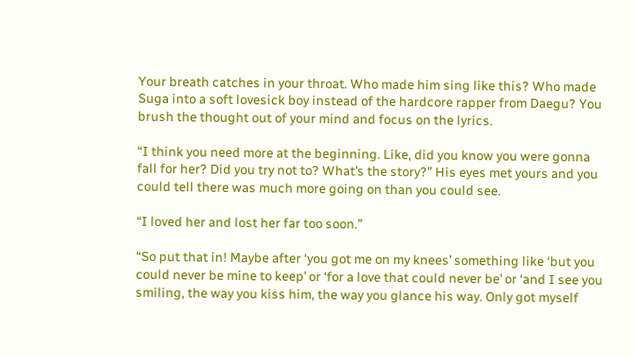Your breath catches in your throat. Who made him sing like this? Who made Suga into a soft lovesick boy instead of the hardcore rapper from Daegu? You brush the thought out of your mind and focus on the lyrics.

“I think you need more at the beginning. Like, did you know you were gonna fall for her? Did you try not to? What’s the story?” His eyes met yours and you could tell there was much more going on than you could see.

“I loved her and lost her far too soon.”

“So put that in! Maybe after ‘you got me on my knees’ something like ‘but you could never be mine to keep’ or ‘for a love that could never be’ or ‘and I see you smiling, the way you kiss him, the way you glance his way. Only got myself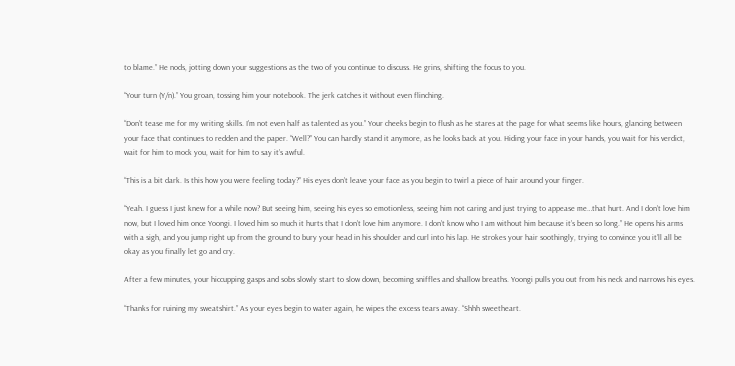to blame.” He nods, jotting down your suggestions as the two of you continue to discuss. He grins, shifting the focus to you.

“Your turn (Y/n).” You groan, tossing him your notebook. The jerk catches it without even flinching.

“Don’t tease me for my writing skills. I’m not even half as talented as you.” Your cheeks begin to flush as he stares at the page for what seems like hours, glancing between your face that continues to redden and the paper. “Well?” You can hardly stand it anymore, as he looks back at you. Hiding your face in your hands, you wait for his verdict, wait for him to mock you, wait for him to say it’s awful.

“This is a bit dark. Is this how you were feeling today?” His eyes don’t leave your face as you begin to twirl a piece of hair around your finger.

“Yeah. I guess I just knew for a while now? But seeing him, seeing his eyes so emotionless, seeing him not caring and just trying to appease me…that hurt. And I don’t love him now, but I loved him once Yoongi. I loved him so much it hurts that I don’t love him anymore. I don’t know who I am without him because it’s been so long.” He opens his arms with a sigh, and you jump right up from the ground to bury your head in his shoulder and curl into his lap. He strokes your hair soothingly, trying to convince you it’ll all be okay as you finally let go and cry.

After a few minutes, your hiccupping gasps and sobs slowly start to slow down, becoming sniffles and shallow breaths. Yoongi pulls you out from his neck and narrows his eyes.

“Thanks for ruining my sweatshirt.” As your eyes begin to water again, he wipes the excess tears away. “Shhh sweetheart.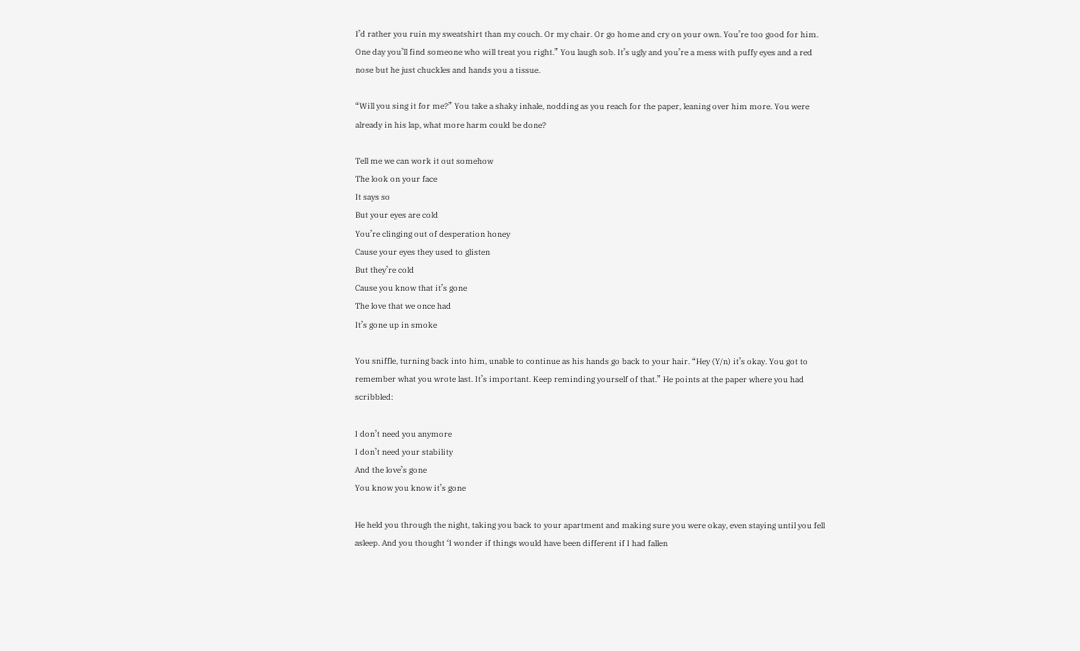I’d rather you ruin my sweatshirt than my couch. Or my chair. Or go home and cry on your own. You’re too good for him. One day you’ll find someone who will treat you right.” You laugh sob. It’s ugly and you’re a mess with puffy eyes and a red nose but he just chuckles and hands you a tissue.

“Will you sing it for me?” You take a shaky inhale, nodding as you reach for the paper, leaning over him more. You were already in his lap, what more harm could be done?

Tell me we can work it out somehow
The look on your face
It says so
But your eyes are cold
You’re clinging out of desperation honey
Cause your eyes they used to glisten
But they’re cold
Cause you know that it’s gone
The love that we once had
It’s gone up in smoke

You sniffle, turning back into him, unable to continue as his hands go back to your hair. “Hey (Y/n) it’s okay. You got to remember what you wrote last. It’s important. Keep reminding yourself of that.” He points at the paper where you had scribbled:

I don’t need you anymore
I don’t need your stability
And the love’s gone
You know you know it’s gone

He held you through the night, taking you back to your apartment and making sure you were okay, even staying until you fell asleep. And you thought ‘I wonder if things would have been different if I had fallen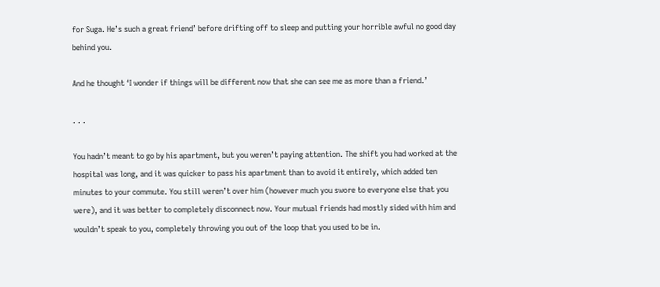for Suga. He’s such a great friend’ before drifting off to sleep and putting your horrible awful no good day behind you.

And he thought ‘I wonder if things will be different now that she can see me as more than a friend.’

. . .

You hadn’t meant to go by his apartment, but you weren’t paying attention. The shift you had worked at the hospital was long, and it was quicker to pass his apartment than to avoid it entirely, which added ten minutes to your commute. You still weren’t over him (however much you swore to everyone else that you were), and it was better to completely disconnect now. Your mutual friends had mostly sided with him and wouldn’t speak to you, completely throwing you out of the loop that you used to be in.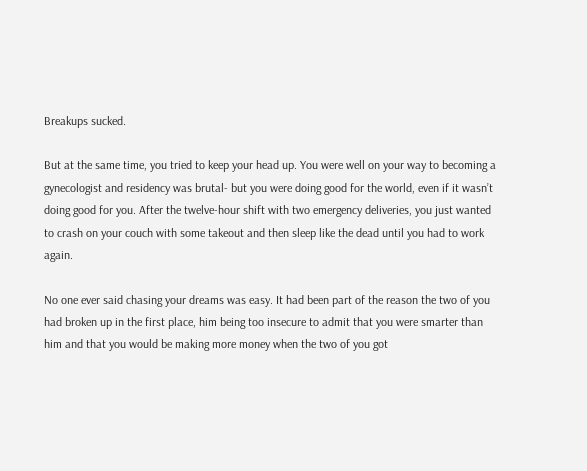Breakups sucked.

But at the same time, you tried to keep your head up. You were well on your way to becoming a gynecologist and residency was brutal- but you were doing good for the world, even if it wasn’t doing good for you. After the twelve-hour shift with two emergency deliveries, you just wanted to crash on your couch with some takeout and then sleep like the dead until you had to work again.

No one ever said chasing your dreams was easy. It had been part of the reason the two of you had broken up in the first place, him being too insecure to admit that you were smarter than him and that you would be making more money when the two of you got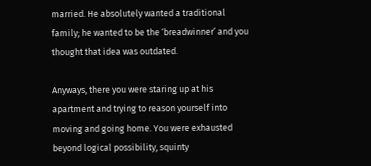married. He absolutely wanted a traditional family; he wanted to be the ‘breadwinner’ and you thought that idea was outdated.

Anyways, there you were staring up at his apartment and trying to reason yourself into moving and going home. You were exhausted beyond logical possibility, squinty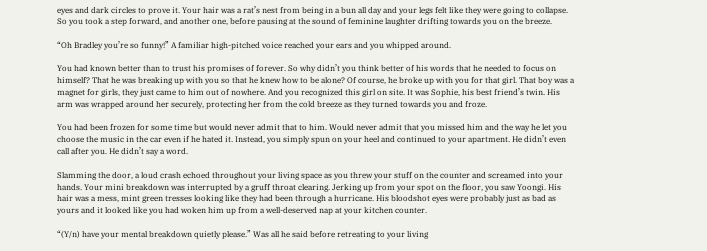eyes and dark circles to prove it. Your hair was a rat’s nest from being in a bun all day and your legs felt like they were going to collapse. So you took a step forward, and another one, before pausing at the sound of feminine laughter drifting towards you on the breeze.

“Oh Bradley you’re so funny!” A familiar high-pitched voice reached your ears and you whipped around.

You had known better than to trust his promises of forever. So why didn’t you think better of his words that he needed to focus on himself? That he was breaking up with you so that he knew how to be alone? Of course, he broke up with you for that girl. That boy was a magnet for girls, they just came to him out of nowhere. And you recognized this girl on site. It was Sophie, his best friend’s twin. His arm was wrapped around her securely, protecting her from the cold breeze as they turned towards you and froze.

You had been frozen for some time but would never admit that to him. Would never admit that you missed him and the way he let you choose the music in the car even if he hated it. Instead, you simply spun on your heel and continued to your apartment. He didn’t even call after you. He didn’t say a word.

Slamming the door, a loud crash echoed throughout your living space as you threw your stuff on the counter and screamed into your hands. Your mini breakdown was interrupted by a gruff throat clearing. Jerking up from your spot on the floor, you saw Yoongi. His hair was a mess, mint green tresses looking like they had been through a hurricane. His bloodshot eyes were probably just as bad as yours and it looked like you had woken him up from a well-deserved nap at your kitchen counter.

“(Y/n) have your mental breakdown quietly please.” Was all he said before retreating to your living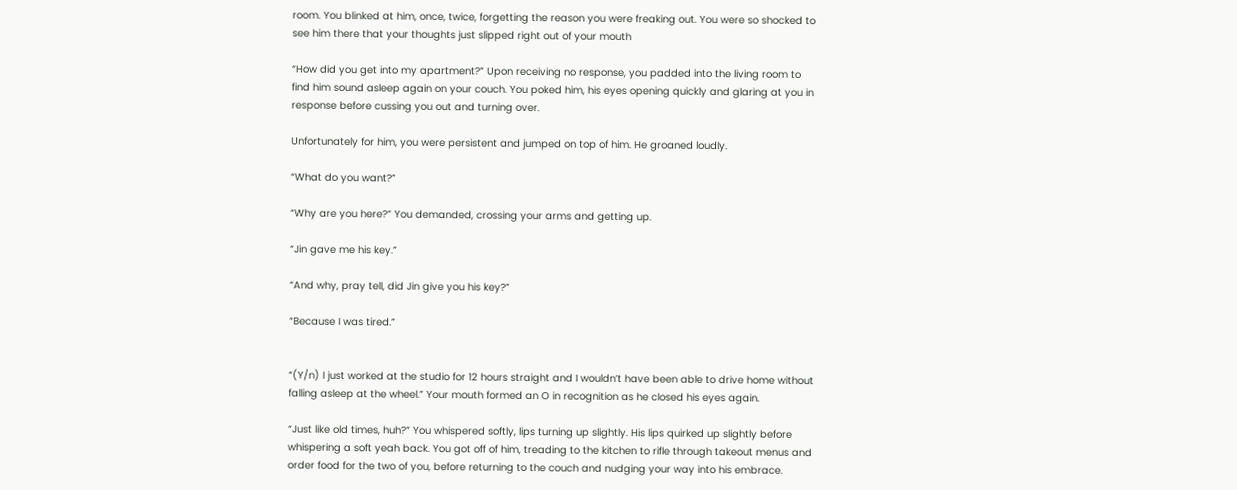room. You blinked at him, once, twice, forgetting the reason you were freaking out. You were so shocked to see him there that your thoughts just slipped right out of your mouth

“How did you get into my apartment?” Upon receiving no response, you padded into the living room to find him sound asleep again on your couch. You poked him, his eyes opening quickly and glaring at you in response before cussing you out and turning over.

Unfortunately for him, you were persistent and jumped on top of him. He groaned loudly.

“What do you want?”

“Why are you here?” You demanded, crossing your arms and getting up.

“Jin gave me his key.”

“And why, pray tell, did Jin give you his key?”

“Because I was tired.”


“(Y/n) I just worked at the studio for 12 hours straight and I wouldn’t have been able to drive home without falling asleep at the wheel.” Your mouth formed an O in recognition as he closed his eyes again.

“Just like old times, huh?” You whispered softly, lips turning up slightly. His lips quirked up slightly before whispering a soft yeah back. You got off of him, treading to the kitchen to rifle through takeout menus and order food for the two of you, before returning to the couch and nudging your way into his embrace.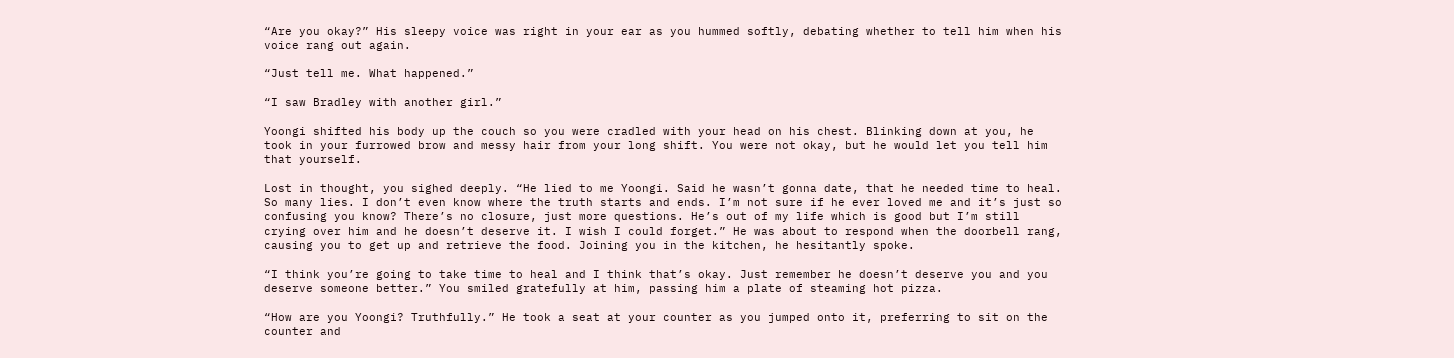“Are you okay?” His sleepy voice was right in your ear as you hummed softly, debating whether to tell him when his voice rang out again.

“Just tell me. What happened.”

“I saw Bradley with another girl.”

Yoongi shifted his body up the couch so you were cradled with your head on his chest. Blinking down at you, he took in your furrowed brow and messy hair from your long shift. You were not okay, but he would let you tell him that yourself.

Lost in thought, you sighed deeply. “He lied to me Yoongi. Said he wasn’t gonna date, that he needed time to heal. So many lies. I don’t even know where the truth starts and ends. I’m not sure if he ever loved me and it’s just so confusing you know? There’s no closure, just more questions. He’s out of my life which is good but I’m still crying over him and he doesn’t deserve it. I wish I could forget.” He was about to respond when the doorbell rang, causing you to get up and retrieve the food. Joining you in the kitchen, he hesitantly spoke.

“I think you’re going to take time to heal and I think that’s okay. Just remember he doesn’t deserve you and you deserve someone better.” You smiled gratefully at him, passing him a plate of steaming hot pizza.

“How are you Yoongi? Truthfully.” He took a seat at your counter as you jumped onto it, preferring to sit on the counter and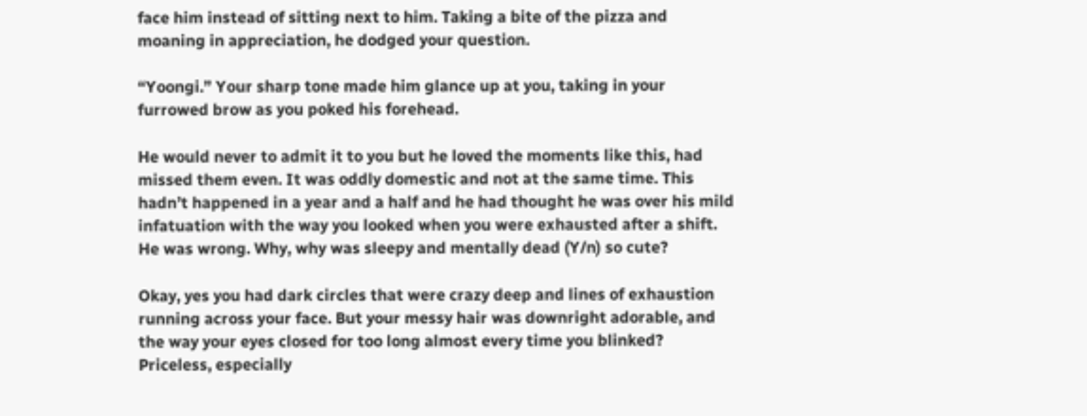face him instead of sitting next to him. Taking a bite of the pizza and moaning in appreciation, he dodged your question.

“Yoongi.” Your sharp tone made him glance up at you, taking in your furrowed brow as you poked his forehead.

He would never to admit it to you but he loved the moments like this, had missed them even. It was oddly domestic and not at the same time. This hadn’t happened in a year and a half and he had thought he was over his mild infatuation with the way you looked when you were exhausted after a shift. He was wrong. Why, why was sleepy and mentally dead (Y/n) so cute?

Okay, yes you had dark circles that were crazy deep and lines of exhaustion running across your face. But your messy hair was downright adorable, and the way your eyes closed for too long almost every time you blinked? Priceless, especially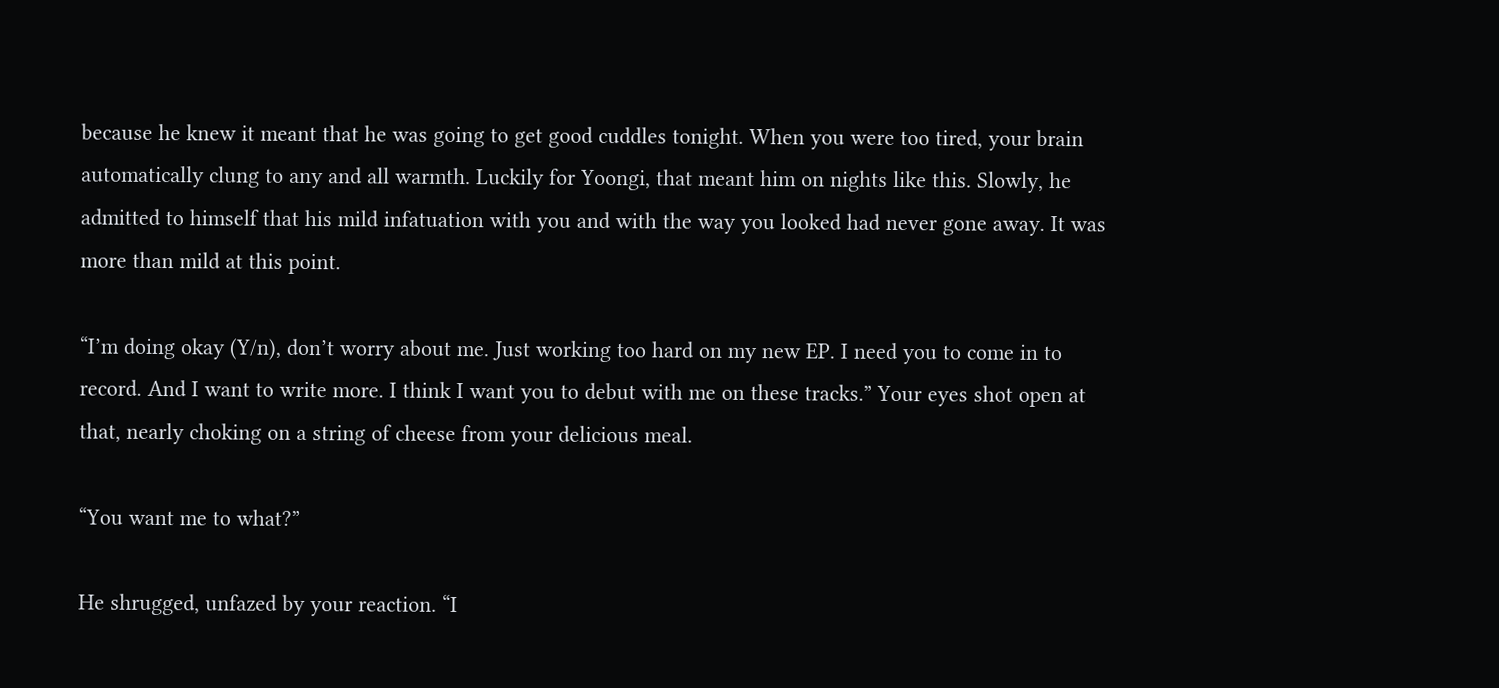because he knew it meant that he was going to get good cuddles tonight. When you were too tired, your brain automatically clung to any and all warmth. Luckily for Yoongi, that meant him on nights like this. Slowly, he admitted to himself that his mild infatuation with you and with the way you looked had never gone away. It was more than mild at this point.

“I’m doing okay (Y/n), don’t worry about me. Just working too hard on my new EP. I need you to come in to record. And I want to write more. I think I want you to debut with me on these tracks.” Your eyes shot open at that, nearly choking on a string of cheese from your delicious meal.

“You want me to what?”

He shrugged, unfazed by your reaction. “I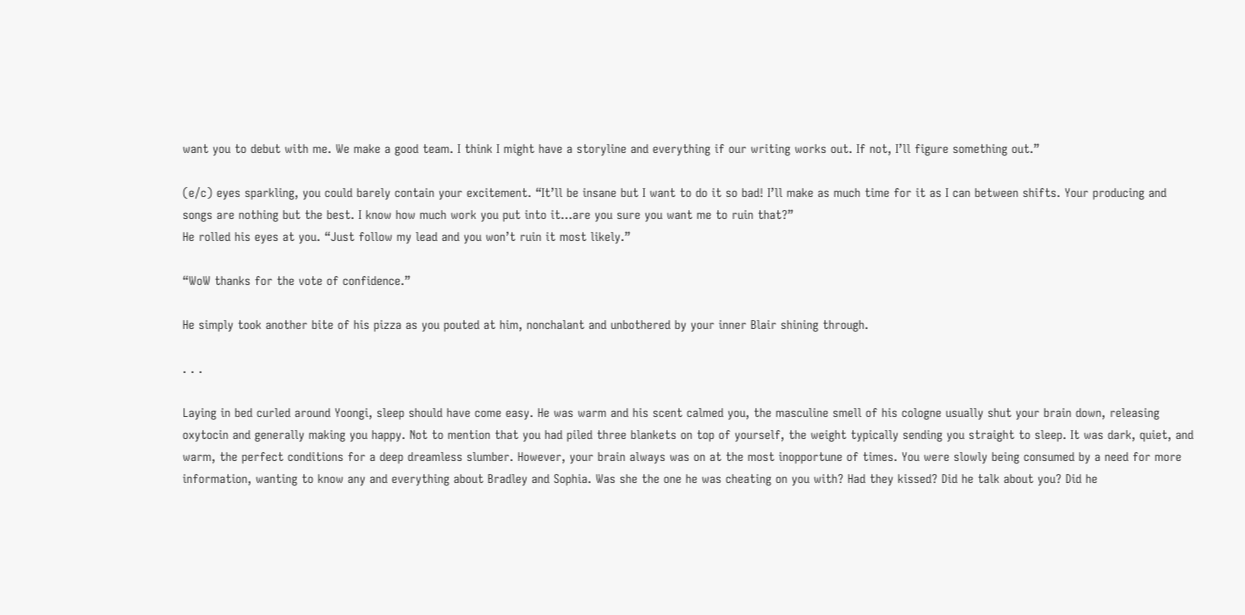want you to debut with me. We make a good team. I think I might have a storyline and everything if our writing works out. If not, I’ll figure something out.”

(e/c) eyes sparkling, you could barely contain your excitement. “It’ll be insane but I want to do it so bad! I’ll make as much time for it as I can between shifts. Your producing and songs are nothing but the best. I know how much work you put into it…are you sure you want me to ruin that?”
He rolled his eyes at you. “Just follow my lead and you won’t ruin it most likely.”

“WoW thanks for the vote of confidence.”

He simply took another bite of his pizza as you pouted at him, nonchalant and unbothered by your inner Blair shining through.

. . .

Laying in bed curled around Yoongi, sleep should have come easy. He was warm and his scent calmed you, the masculine smell of his cologne usually shut your brain down, releasing oxytocin and generally making you happy. Not to mention that you had piled three blankets on top of yourself, the weight typically sending you straight to sleep. It was dark, quiet, and warm, the perfect conditions for a deep dreamless slumber. However, your brain always was on at the most inopportune of times. You were slowly being consumed by a need for more information, wanting to know any and everything about Bradley and Sophia. Was she the one he was cheating on you with? Had they kissed? Did he talk about you? Did he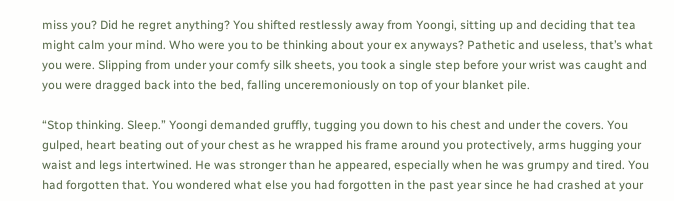miss you? Did he regret anything? You shifted restlessly away from Yoongi, sitting up and deciding that tea might calm your mind. Who were you to be thinking about your ex anyways? Pathetic and useless, that’s what you were. Slipping from under your comfy silk sheets, you took a single step before your wrist was caught and you were dragged back into the bed, falling unceremoniously on top of your blanket pile.

“Stop thinking. Sleep.” Yoongi demanded gruffly, tugging you down to his chest and under the covers. You gulped, heart beating out of your chest as he wrapped his frame around you protectively, arms hugging your waist and legs intertwined. He was stronger than he appeared, especially when he was grumpy and tired. You had forgotten that. You wondered what else you had forgotten in the past year since he had crashed at your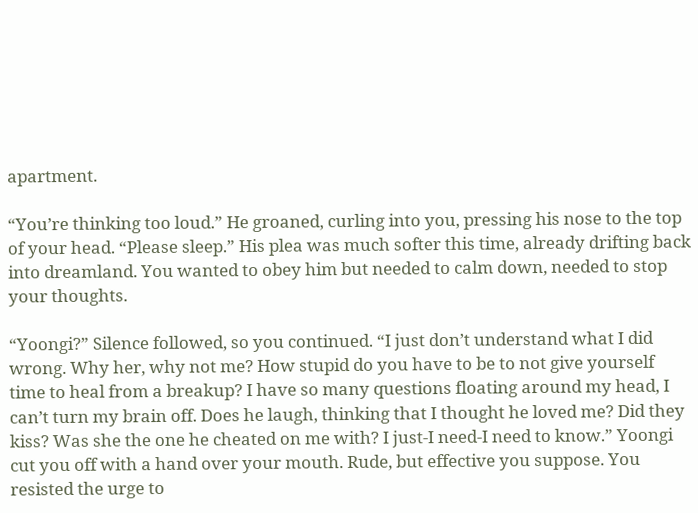apartment.

“You’re thinking too loud.” He groaned, curling into you, pressing his nose to the top of your head. “Please sleep.” His plea was much softer this time, already drifting back into dreamland. You wanted to obey him but needed to calm down, needed to stop your thoughts.

“Yoongi?” Silence followed, so you continued. “I just don’t understand what I did wrong. Why her, why not me? How stupid do you have to be to not give yourself time to heal from a breakup? I have so many questions floating around my head, I can’t turn my brain off. Does he laugh, thinking that I thought he loved me? Did they kiss? Was she the one he cheated on me with? I just-I need-I need to know.” Yoongi cut you off with a hand over your mouth. Rude, but effective you suppose. You resisted the urge to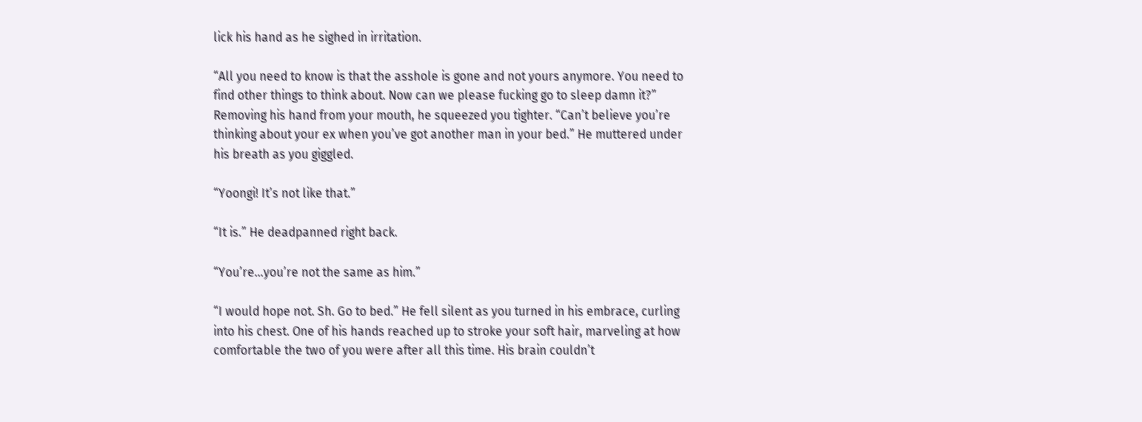lick his hand as he sighed in irritation.

“All you need to know is that the asshole is gone and not yours anymore. You need to find other things to think about. Now can we please fucking go to sleep damn it?” Removing his hand from your mouth, he squeezed you tighter. “Can’t believe you’re thinking about your ex when you’ve got another man in your bed.” He muttered under his breath as you giggled.

“Yoongi! It’s not like that.”

“It is.” He deadpanned right back.

“You’re…you’re not the same as him.”

“I would hope not. Sh. Go to bed.” He fell silent as you turned in his embrace, curling into his chest. One of his hands reached up to stroke your soft hair, marveling at how comfortable the two of you were after all this time. His brain couldn’t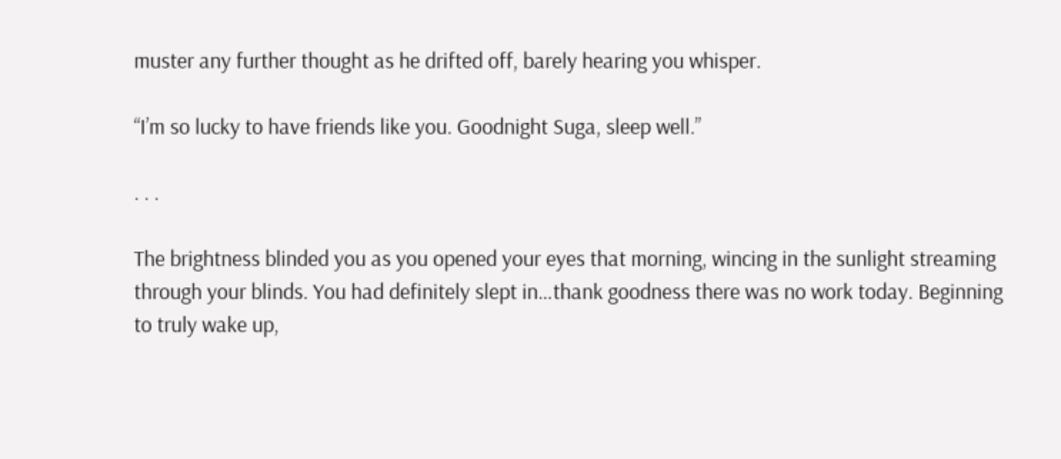muster any further thought as he drifted off, barely hearing you whisper.

“I’m so lucky to have friends like you. Goodnight Suga, sleep well.”

. . .

The brightness blinded you as you opened your eyes that morning, wincing in the sunlight streaming through your blinds. You had definitely slept in…thank goodness there was no work today. Beginning to truly wake up,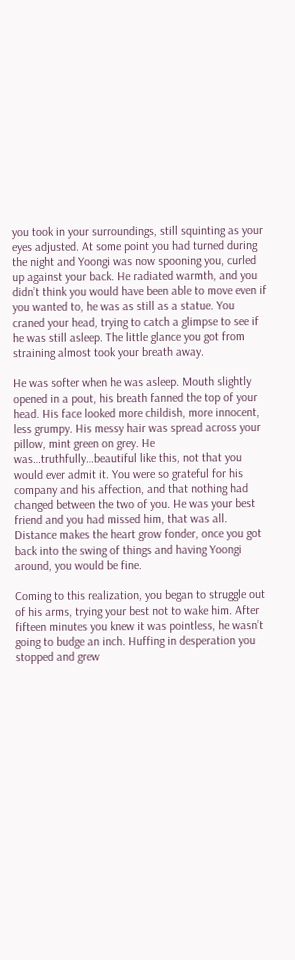you took in your surroundings, still squinting as your eyes adjusted. At some point you had turned during the night and Yoongi was now spooning you, curled up against your back. He radiated warmth, and you didn’t think you would have been able to move even if you wanted to, he was as still as a statue. You craned your head, trying to catch a glimpse to see if he was still asleep. The little glance you got from straining almost took your breath away.

He was softer when he was asleep. Mouth slightly opened in a pout, his breath fanned the top of your head. His face looked more childish, more innocent, less grumpy. His messy hair was spread across your pillow, mint green on grey. He was…truthfully…beautiful like this, not that you would ever admit it. You were so grateful for his company and his affection, and that nothing had changed between the two of you. He was your best friend and you had missed him, that was all. Distance makes the heart grow fonder, once you got back into the swing of things and having Yoongi around, you would be fine.

Coming to this realization, you began to struggle out of his arms, trying your best not to wake him. After fifteen minutes you knew it was pointless, he wasn’t going to budge an inch. Huffing in desperation you stopped and grew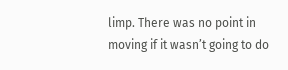limp. There was no point in moving if it wasn’t going to do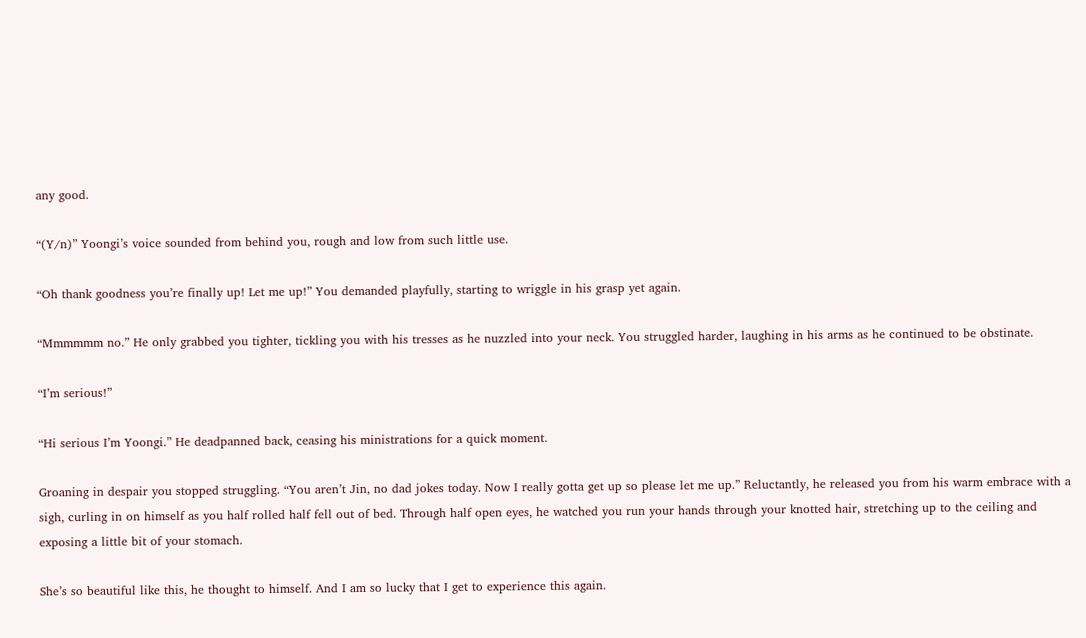any good.

“(Y/n)” Yoongi’s voice sounded from behind you, rough and low from such little use.

“Oh thank goodness you’re finally up! Let me up!” You demanded playfully, starting to wriggle in his grasp yet again.

“Mmmmmm no.” He only grabbed you tighter, tickling you with his tresses as he nuzzled into your neck. You struggled harder, laughing in his arms as he continued to be obstinate.

“I’m serious!”

“Hi serious I’m Yoongi.” He deadpanned back, ceasing his ministrations for a quick moment.

Groaning in despair you stopped struggling. “You aren’t Jin, no dad jokes today. Now I really gotta get up so please let me up.” Reluctantly, he released you from his warm embrace with a sigh, curling in on himself as you half rolled half fell out of bed. Through half open eyes, he watched you run your hands through your knotted hair, stretching up to the ceiling and exposing a little bit of your stomach.

She’s so beautiful like this, he thought to himself. And I am so lucky that I get to experience this again.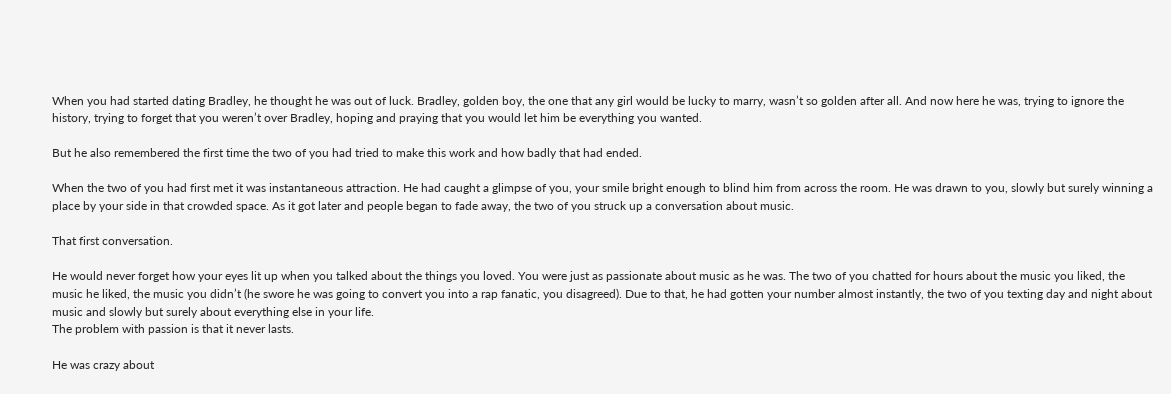When you had started dating Bradley, he thought he was out of luck. Bradley, golden boy, the one that any girl would be lucky to marry, wasn’t so golden after all. And now here he was, trying to ignore the history, trying to forget that you weren’t over Bradley, hoping and praying that you would let him be everything you wanted.

But he also remembered the first time the two of you had tried to make this work and how badly that had ended.

When the two of you had first met it was instantaneous attraction. He had caught a glimpse of you, your smile bright enough to blind him from across the room. He was drawn to you, slowly but surely winning a place by your side in that crowded space. As it got later and people began to fade away, the two of you struck up a conversation about music.

That first conversation.

He would never forget how your eyes lit up when you talked about the things you loved. You were just as passionate about music as he was. The two of you chatted for hours about the music you liked, the music he liked, the music you didn’t (he swore he was going to convert you into a rap fanatic, you disagreed). Due to that, he had gotten your number almost instantly, the two of you texting day and night about music and slowly but surely about everything else in your life.
The problem with passion is that it never lasts.

He was crazy about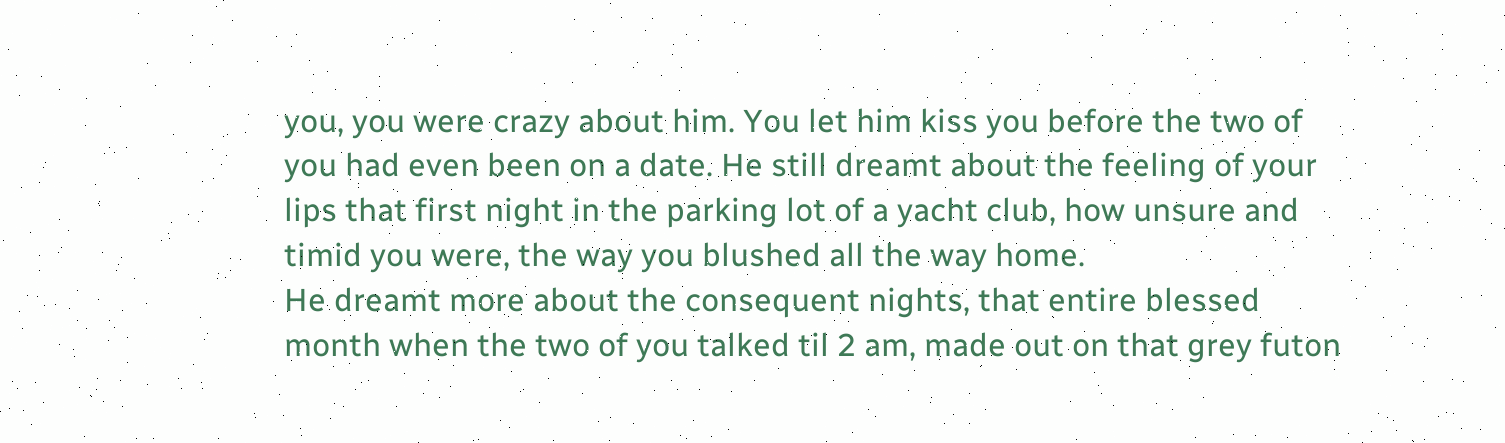you, you were crazy about him. You let him kiss you before the two of you had even been on a date. He still dreamt about the feeling of your lips that first night in the parking lot of a yacht club, how unsure and timid you were, the way you blushed all the way home.
He dreamt more about the consequent nights, that entire blessed month when the two of you talked til 2 am, made out on that grey futon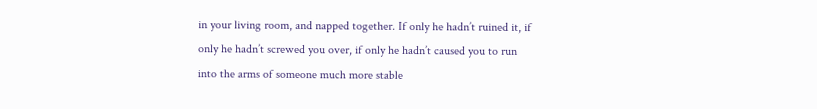in your living room, and napped together. If only he hadn’t ruined it, if only he hadn’t screwed you over, if only he hadn’t caused you to run into the arms of someone much more stable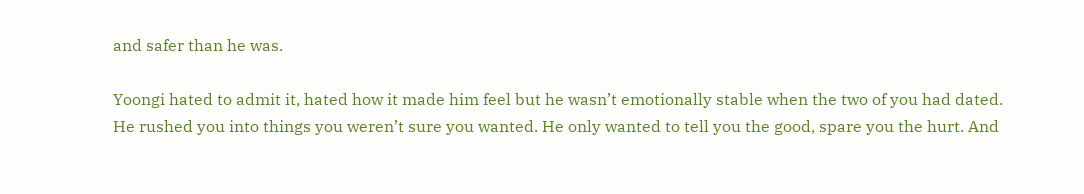and safer than he was.

Yoongi hated to admit it, hated how it made him feel but he wasn’t emotionally stable when the two of you had dated. He rushed you into things you weren’t sure you wanted. He only wanted to tell you the good, spare you the hurt. And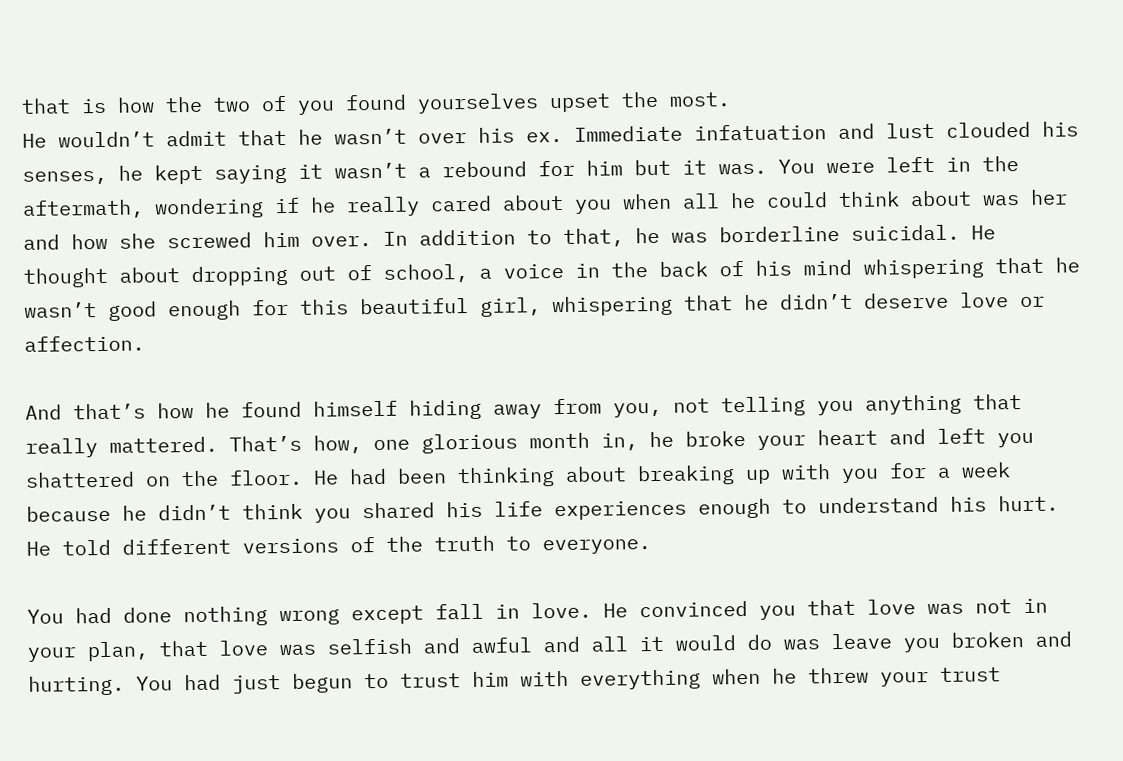that is how the two of you found yourselves upset the most.
He wouldn’t admit that he wasn’t over his ex. Immediate infatuation and lust clouded his senses, he kept saying it wasn’t a rebound for him but it was. You were left in the aftermath, wondering if he really cared about you when all he could think about was her and how she screwed him over. In addition to that, he was borderline suicidal. He thought about dropping out of school, a voice in the back of his mind whispering that he wasn’t good enough for this beautiful girl, whispering that he didn’t deserve love or affection.

And that’s how he found himself hiding away from you, not telling you anything that really mattered. That’s how, one glorious month in, he broke your heart and left you shattered on the floor. He had been thinking about breaking up with you for a week because he didn’t think you shared his life experiences enough to understand his hurt. He told different versions of the truth to everyone.

You had done nothing wrong except fall in love. He convinced you that love was not in your plan, that love was selfish and awful and all it would do was leave you broken and hurting. You had just begun to trust him with everything when he threw your trust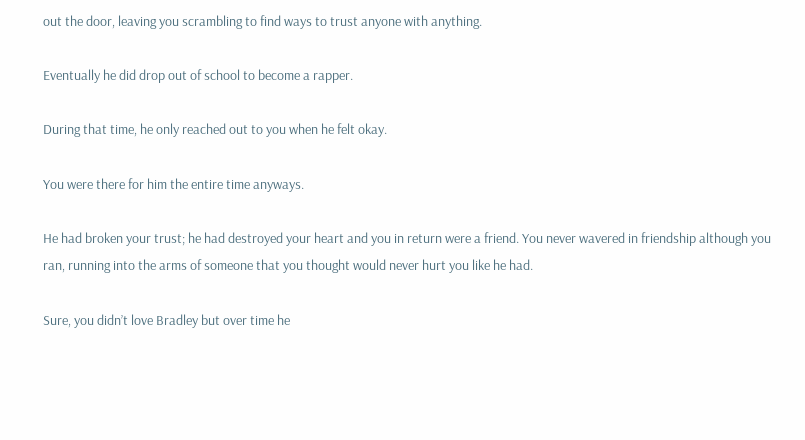out the door, leaving you scrambling to find ways to trust anyone with anything.

Eventually he did drop out of school to become a rapper.

During that time, he only reached out to you when he felt okay.

You were there for him the entire time anyways.

He had broken your trust; he had destroyed your heart and you in return were a friend. You never wavered in friendship although you ran, running into the arms of someone that you thought would never hurt you like he had.

Sure, you didn’t love Bradley but over time he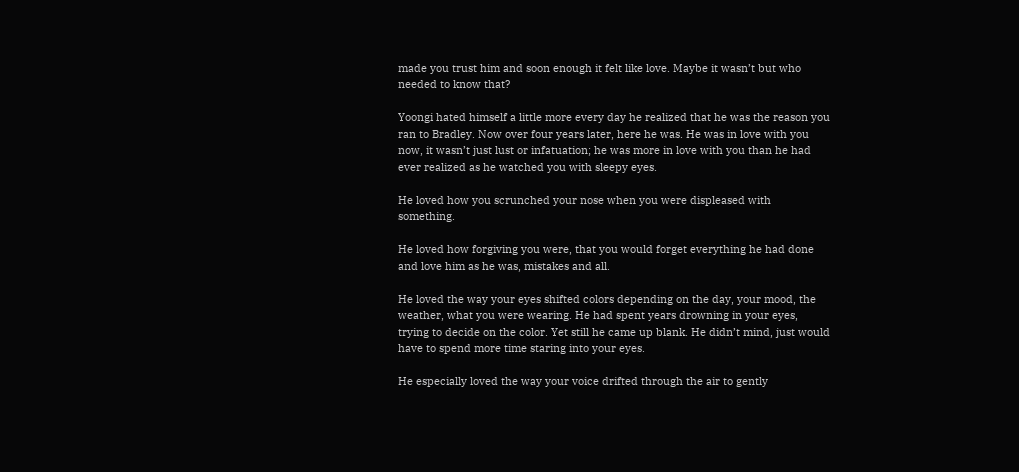made you trust him and soon enough it felt like love. Maybe it wasn’t but who needed to know that?

Yoongi hated himself a little more every day he realized that he was the reason you ran to Bradley. Now over four years later, here he was. He was in love with you now, it wasn’t just lust or infatuation; he was more in love with you than he had ever realized as he watched you with sleepy eyes.

He loved how you scrunched your nose when you were displeased with something.

He loved how forgiving you were, that you would forget everything he had done and love him as he was, mistakes and all.

He loved the way your eyes shifted colors depending on the day, your mood, the weather, what you were wearing. He had spent years drowning in your eyes, trying to decide on the color. Yet still he came up blank. He didn’t mind, just would have to spend more time staring into your eyes.

He especially loved the way your voice drifted through the air to gently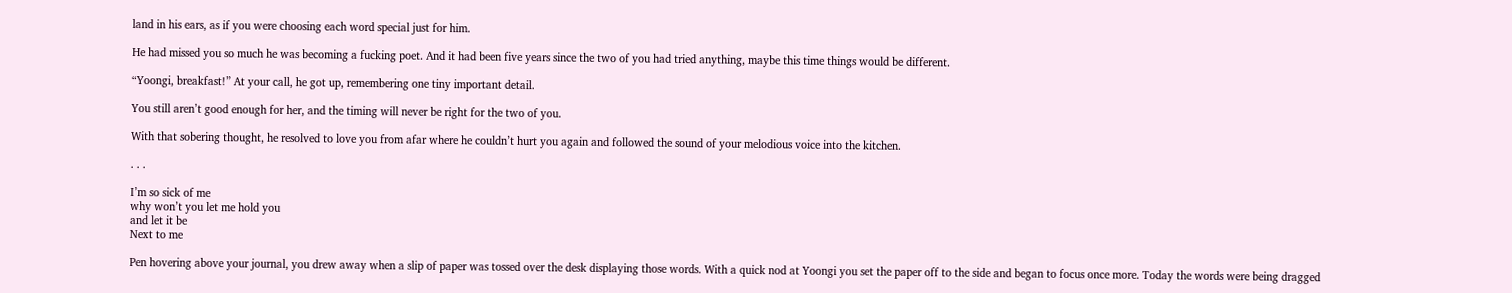land in his ears, as if you were choosing each word special just for him.

He had missed you so much he was becoming a fucking poet. And it had been five years since the two of you had tried anything, maybe this time things would be different.

“Yoongi, breakfast!” At your call, he got up, remembering one tiny important detail.

You still aren’t good enough for her, and the timing will never be right for the two of you.

With that sobering thought, he resolved to love you from afar where he couldn’t hurt you again and followed the sound of your melodious voice into the kitchen.

. . .

I’m so sick of me
why won’t you let me hold you
and let it be
Next to me

Pen hovering above your journal, you drew away when a slip of paper was tossed over the desk displaying those words. With a quick nod at Yoongi you set the paper off to the side and began to focus once more. Today the words were being dragged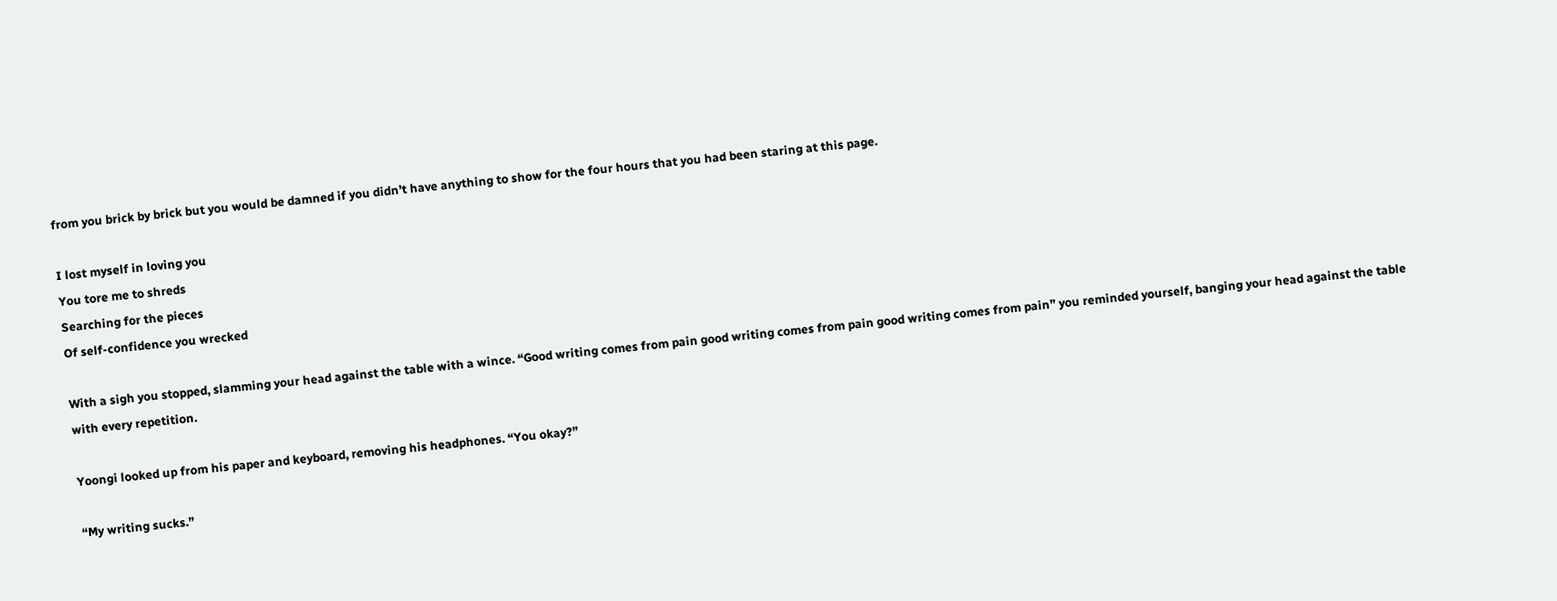from you brick by brick but you would be damned if you didn’t have anything to show for the four hours that you had been staring at this page.

I lost myself in loving you
You tore me to shreds
Searching for the pieces
Of self-confidence you wrecked

With a sigh you stopped, slamming your head against the table with a wince. “Good writing comes from pain good writing comes from pain good writing comes from pain” you reminded yourself, banging your head against the table with every repetition.

Yoongi looked up from his paper and keyboard, removing his headphones. “You okay?”

“My writing sucks.”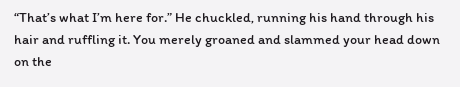“That’s what I’m here for.” He chuckled, running his hand through his hair and ruffling it. You merely groaned and slammed your head down on the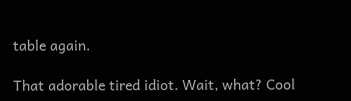table again.

That adorable tired idiot. Wait, what? Cool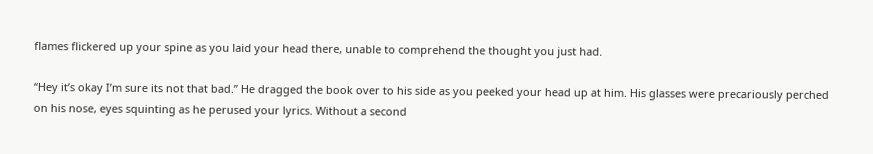flames flickered up your spine as you laid your head there, unable to comprehend the thought you just had.

“Hey it’s okay I’m sure its not that bad.” He dragged the book over to his side as you peeked your head up at him. His glasses were precariously perched on his nose, eyes squinting as he perused your lyrics. Without a second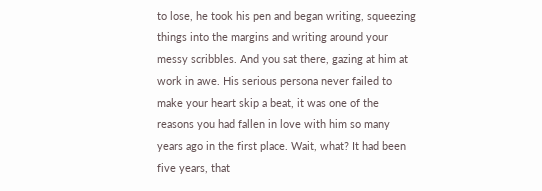to lose, he took his pen and began writing, squeezing things into the margins and writing around your messy scribbles. And you sat there, gazing at him at work in awe. His serious persona never failed to make your heart skip a beat, it was one of the reasons you had fallen in love with him so many years ago in the first place. Wait, what? It had been five years, that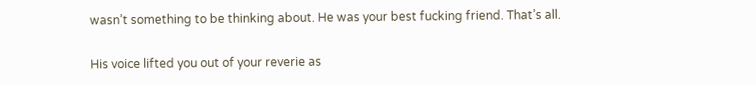wasn’t something to be thinking about. He was your best fucking friend. That’s all.

His voice lifted you out of your reverie as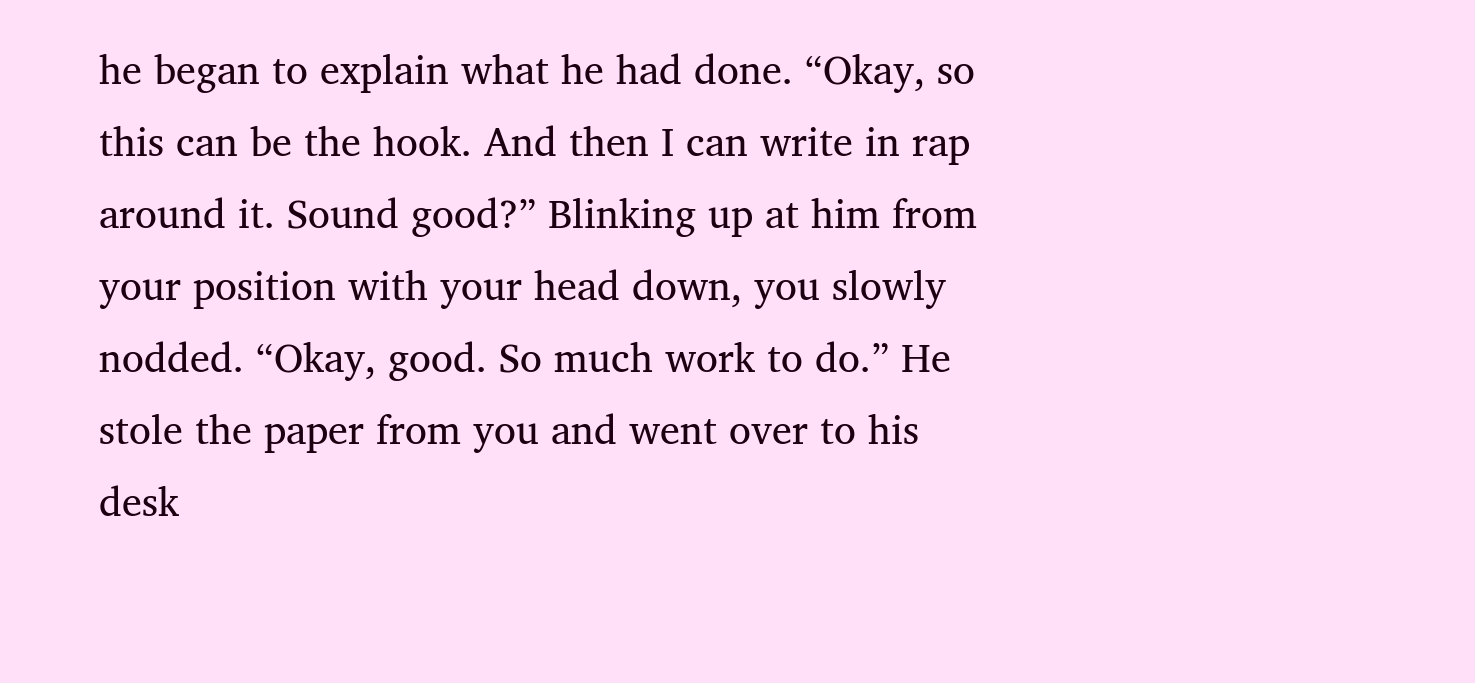he began to explain what he had done. “Okay, so this can be the hook. And then I can write in rap around it. Sound good?” Blinking up at him from your position with your head down, you slowly nodded. “Okay, good. So much work to do.” He stole the paper from you and went over to his desk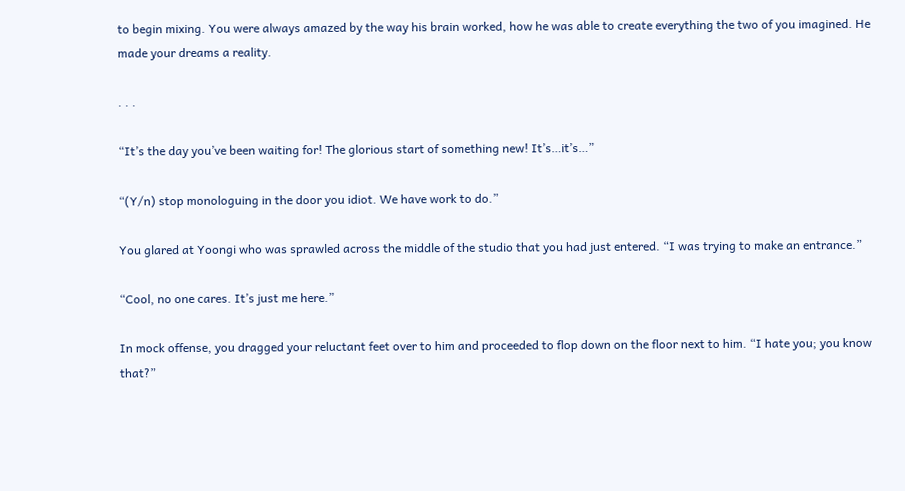to begin mixing. You were always amazed by the way his brain worked, how he was able to create everything the two of you imagined. He made your dreams a reality.

. . .

“It’s the day you’ve been waiting for! The glorious start of something new! It’s…it’s…”

“(Y/n) stop monologuing in the door you idiot. We have work to do.”

You glared at Yoongi who was sprawled across the middle of the studio that you had just entered. “I was trying to make an entrance.”

“Cool, no one cares. It’s just me here.”

In mock offense, you dragged your reluctant feet over to him and proceeded to flop down on the floor next to him. “I hate you; you know that?”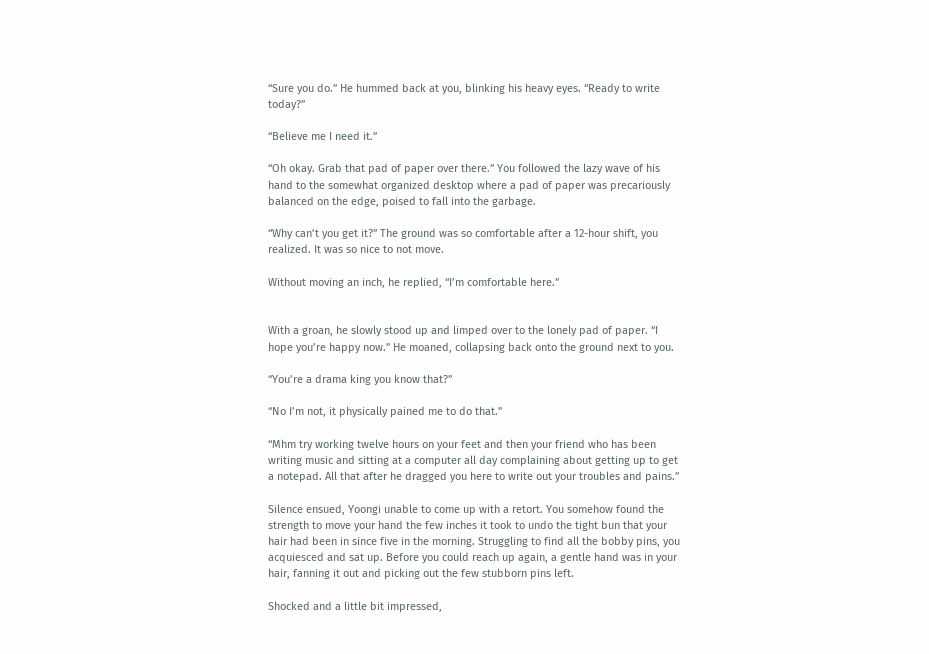“Sure you do.” He hummed back at you, blinking his heavy eyes. “Ready to write today?”

“Believe me I need it.”

“Oh okay. Grab that pad of paper over there.” You followed the lazy wave of his hand to the somewhat organized desktop where a pad of paper was precariously balanced on the edge, poised to fall into the garbage.

“Why can’t you get it?” The ground was so comfortable after a 12-hour shift, you realized. It was so nice to not move.

Without moving an inch, he replied, “I’m comfortable here.”


With a groan, he slowly stood up and limped over to the lonely pad of paper. “I hope you’re happy now.” He moaned, collapsing back onto the ground next to you.

“You’re a drama king you know that?”

“No I’m not, it physically pained me to do that.”

“Mhm try working twelve hours on your feet and then your friend who has been writing music and sitting at a computer all day complaining about getting up to get a notepad. All that after he dragged you here to write out your troubles and pains.”

Silence ensued, Yoongi unable to come up with a retort. You somehow found the strength to move your hand the few inches it took to undo the tight bun that your hair had been in since five in the morning. Struggling to find all the bobby pins, you acquiesced and sat up. Before you could reach up again, a gentle hand was in your hair, fanning it out and picking out the few stubborn pins left.

Shocked and a little bit impressed,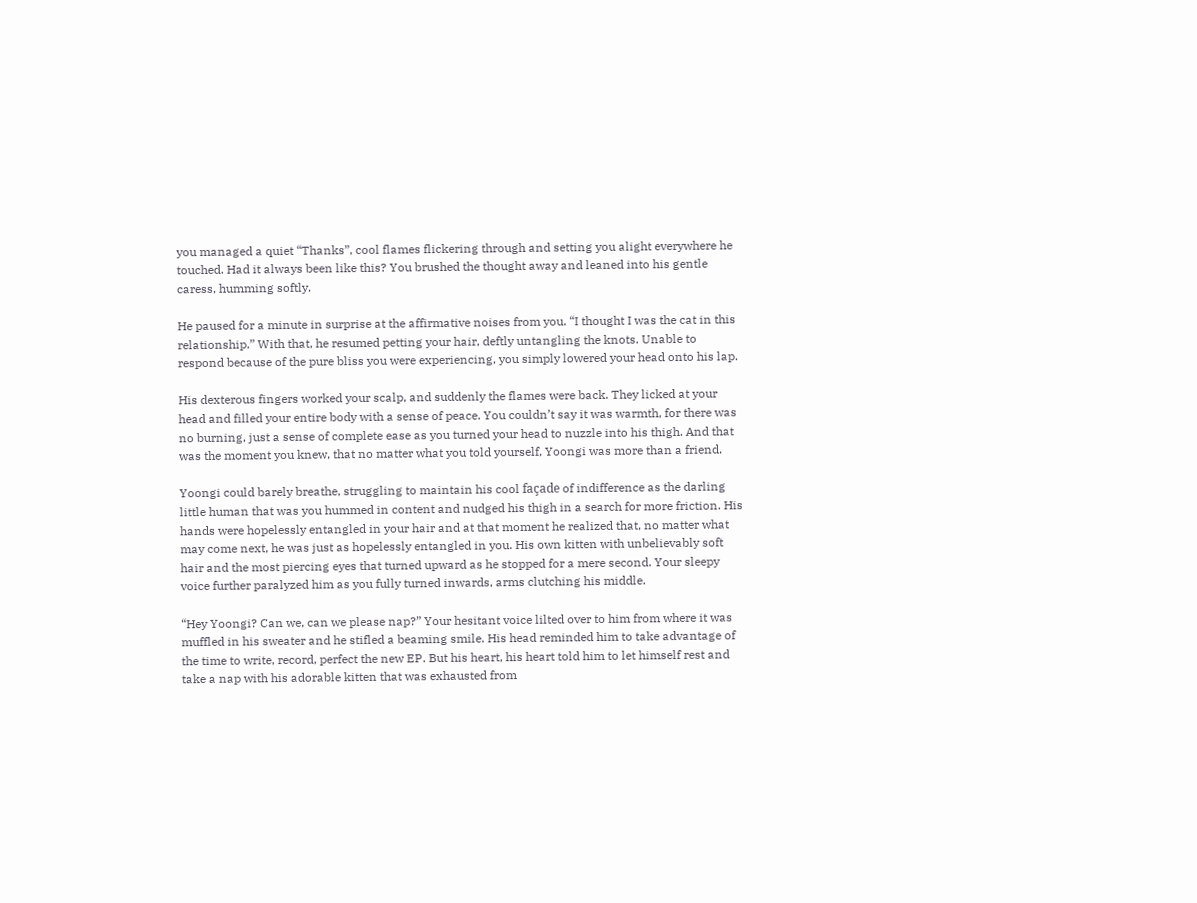you managed a quiet “Thanks”, cool flames flickering through and setting you alight everywhere he touched. Had it always been like this? You brushed the thought away and leaned into his gentle caress, humming softly.

He paused for a minute in surprise at the affirmative noises from you. “I thought I was the cat in this relationship.” With that, he resumed petting your hair, deftly untangling the knots. Unable to respond because of the pure bliss you were experiencing, you simply lowered your head onto his lap.

His dexterous fingers worked your scalp, and suddenly the flames were back. They licked at your head and filled your entire body with a sense of peace. You couldn’t say it was warmth, for there was no burning, just a sense of complete ease as you turned your head to nuzzle into his thigh. And that was the moment you knew, that no matter what you told yourself, Yoongi was more than a friend.

Yoongi could barely breathe, struggling to maintain his cool façade of indifference as the darling little human that was you hummed in content and nudged his thigh in a search for more friction. His hands were hopelessly entangled in your hair and at that moment he realized that, no matter what may come next, he was just as hopelessly entangled in you. His own kitten with unbelievably soft hair and the most piercing eyes that turned upward as he stopped for a mere second. Your sleepy voice further paralyzed him as you fully turned inwards, arms clutching his middle.

“Hey Yoongi? Can we, can we please nap?” Your hesitant voice lilted over to him from where it was muffled in his sweater and he stifled a beaming smile. His head reminded him to take advantage of the time to write, record, perfect the new EP. But his heart, his heart told him to let himself rest and take a nap with his adorable kitten that was exhausted from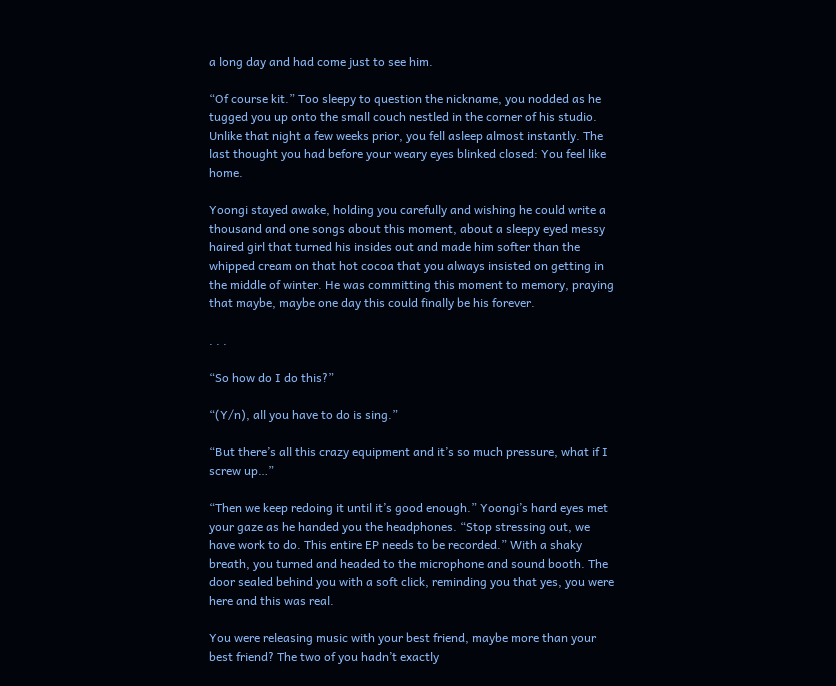a long day and had come just to see him.

“Of course kit.” Too sleepy to question the nickname, you nodded as he tugged you up onto the small couch nestled in the corner of his studio. Unlike that night a few weeks prior, you fell asleep almost instantly. The last thought you had before your weary eyes blinked closed: You feel like home.

Yoongi stayed awake, holding you carefully and wishing he could write a thousand and one songs about this moment, about a sleepy eyed messy haired girl that turned his insides out and made him softer than the whipped cream on that hot cocoa that you always insisted on getting in the middle of winter. He was committing this moment to memory, praying that maybe, maybe one day this could finally be his forever.

. . .

“So how do I do this?”

“(Y/n), all you have to do is sing.”

“But there’s all this crazy equipment and it’s so much pressure, what if I screw up…”

“Then we keep redoing it until it’s good enough.” Yoongi’s hard eyes met your gaze as he handed you the headphones. “Stop stressing out, we have work to do. This entire EP needs to be recorded.” With a shaky breath, you turned and headed to the microphone and sound booth. The door sealed behind you with a soft click, reminding you that yes, you were here and this was real.

You were releasing music with your best friend, maybe more than your best friend? The two of you hadn’t exactly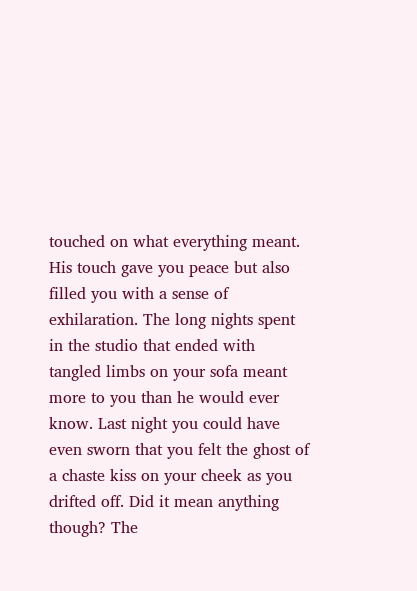touched on what everything meant. His touch gave you peace but also filled you with a sense of exhilaration. The long nights spent in the studio that ended with tangled limbs on your sofa meant more to you than he would ever know. Last night you could have even sworn that you felt the ghost of a chaste kiss on your cheek as you drifted off. Did it mean anything though? The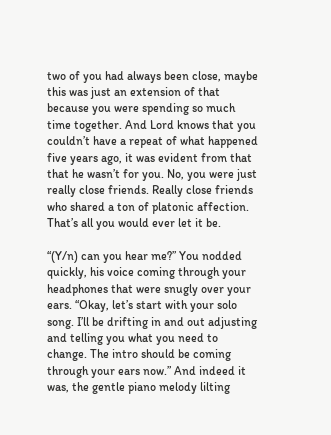two of you had always been close, maybe this was just an extension of that because you were spending so much time together. And Lord knows that you couldn’t have a repeat of what happened five years ago, it was evident from that that he wasn’t for you. No, you were just really close friends. Really close friends who shared a ton of platonic affection. That’s all you would ever let it be.

“(Y/n) can you hear me?” You nodded quickly, his voice coming through your headphones that were snugly over your ears. “Okay, let’s start with your solo song. I’ll be drifting in and out adjusting and telling you what you need to change. The intro should be coming through your ears now.” And indeed it was, the gentle piano melody lilting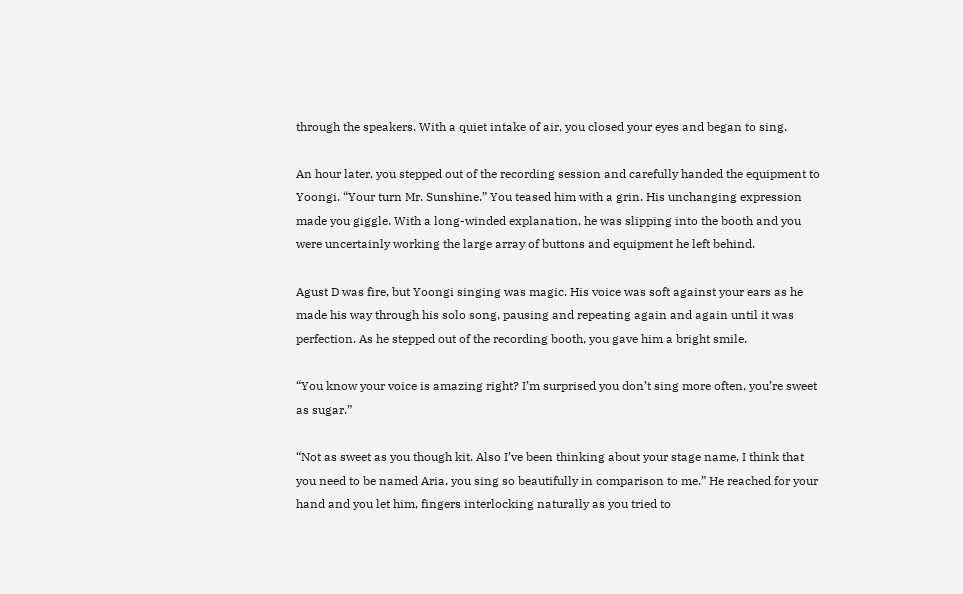through the speakers. With a quiet intake of air, you closed your eyes and began to sing.

An hour later, you stepped out of the recording session and carefully handed the equipment to Yoongi. “Your turn Mr. Sunshine.” You teased him with a grin. His unchanging expression made you giggle. With a long-winded explanation, he was slipping into the booth and you were uncertainly working the large array of buttons and equipment he left behind.

Agust D was fire, but Yoongi singing was magic. His voice was soft against your ears as he made his way through his solo song, pausing and repeating again and again until it was perfection. As he stepped out of the recording booth, you gave him a bright smile.

“You know your voice is amazing right? I’m surprised you don’t sing more often, you’re sweet as sugar.”

“Not as sweet as you though kit. Also I’ve been thinking about your stage name, I think that you need to be named Aria, you sing so beautifully in comparison to me.” He reached for your hand and you let him, fingers interlocking naturally as you tried to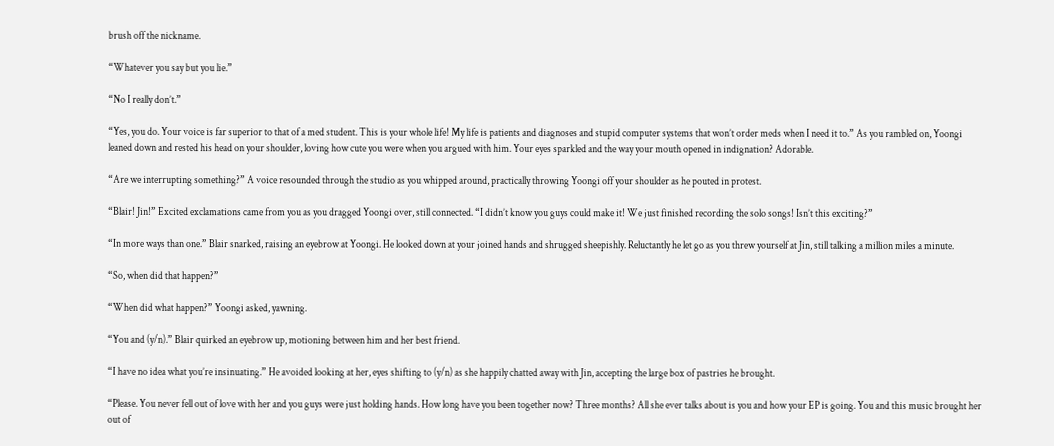brush off the nickname.

“Whatever you say but you lie.”

“No I really don’t.”

“Yes, you do. Your voice is far superior to that of a med student. This is your whole life! My life is patients and diagnoses and stupid computer systems that won’t order meds when I need it to.” As you rambled on, Yoongi leaned down and rested his head on your shoulder, loving how cute you were when you argued with him. Your eyes sparkled and the way your mouth opened in indignation? Adorable.

“Are we interrupting something?” A voice resounded through the studio as you whipped around, practically throwing Yoongi off your shoulder as he pouted in protest.

“Blair! Jin!” Excited exclamations came from you as you dragged Yoongi over, still connected. “I didn’t know you guys could make it! We just finished recording the solo songs! Isn’t this exciting?”

“In more ways than one.” Blair snarked, raising an eyebrow at Yoongi. He looked down at your joined hands and shrugged sheepishly. Reluctantly he let go as you threw yourself at Jin, still talking a million miles a minute.

“So, when did that happen?”

“When did what happen?” Yoongi asked, yawning.

“You and (y/n).” Blair quirked an eyebrow up, motioning between him and her best friend.

“I have no idea what you’re insinuating.” He avoided looking at her, eyes shifting to (y/n) as she happily chatted away with Jin, accepting the large box of pastries he brought.

“Please. You never fell out of love with her and you guys were just holding hands. How long have you been together now? Three months? All she ever talks about is you and how your EP is going. You and this music brought her out of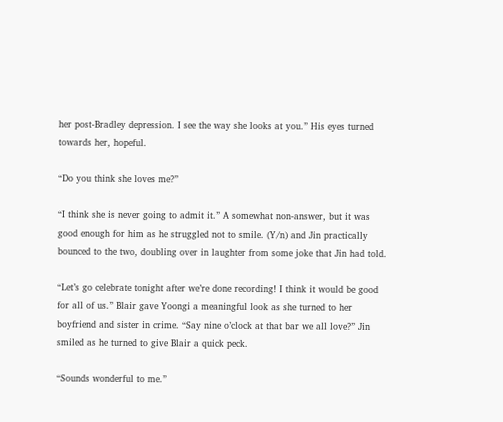her post-Bradley depression. I see the way she looks at you.” His eyes turned towards her, hopeful.

“Do you think she loves me?”

“I think she is never going to admit it.” A somewhat non-answer, but it was good enough for him as he struggled not to smile. (Y/n) and Jin practically bounced to the two, doubling over in laughter from some joke that Jin had told.

“Let’s go celebrate tonight after we’re done recording! I think it would be good for all of us.” Blair gave Yoongi a meaningful look as she turned to her boyfriend and sister in crime. “Say nine o’clock at that bar we all love?” Jin smiled as he turned to give Blair a quick peck.

“Sounds wonderful to me.”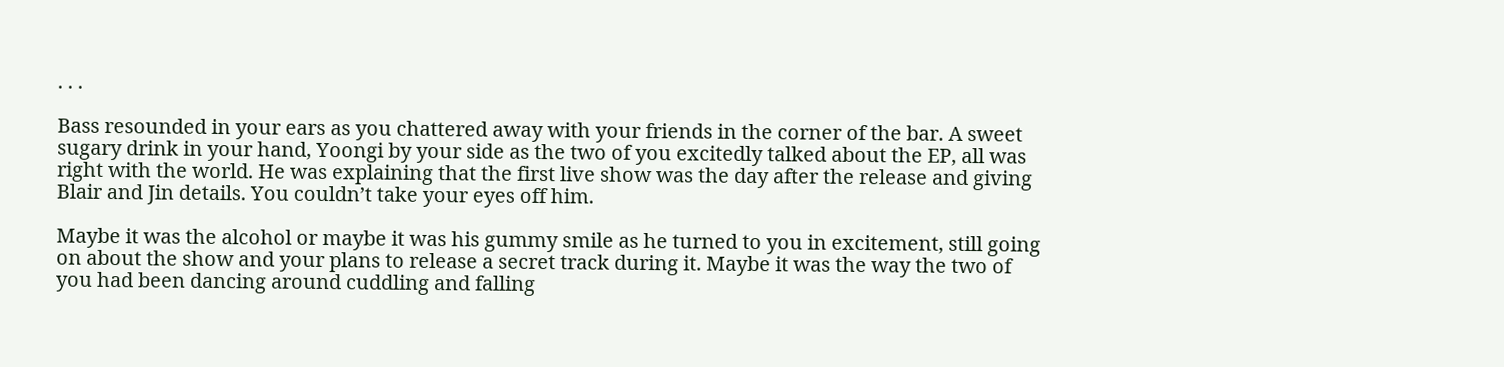. . .

Bass resounded in your ears as you chattered away with your friends in the corner of the bar. A sweet sugary drink in your hand, Yoongi by your side as the two of you excitedly talked about the EP, all was right with the world. He was explaining that the first live show was the day after the release and giving Blair and Jin details. You couldn’t take your eyes off him.

Maybe it was the alcohol or maybe it was his gummy smile as he turned to you in excitement, still going on about the show and your plans to release a secret track during it. Maybe it was the way the two of you had been dancing around cuddling and falling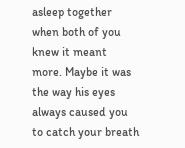asleep together when both of you knew it meant more. Maybe it was the way his eyes always caused you to catch your breath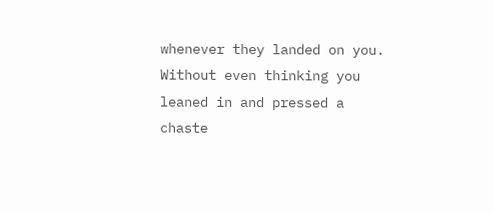whenever they landed on you. Without even thinking you leaned in and pressed a chaste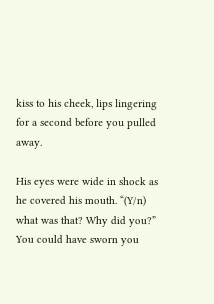kiss to his cheek, lips lingering for a second before you pulled away.

His eyes were wide in shock as he covered his mouth. “(Y/n) what was that? Why did you?” You could have sworn you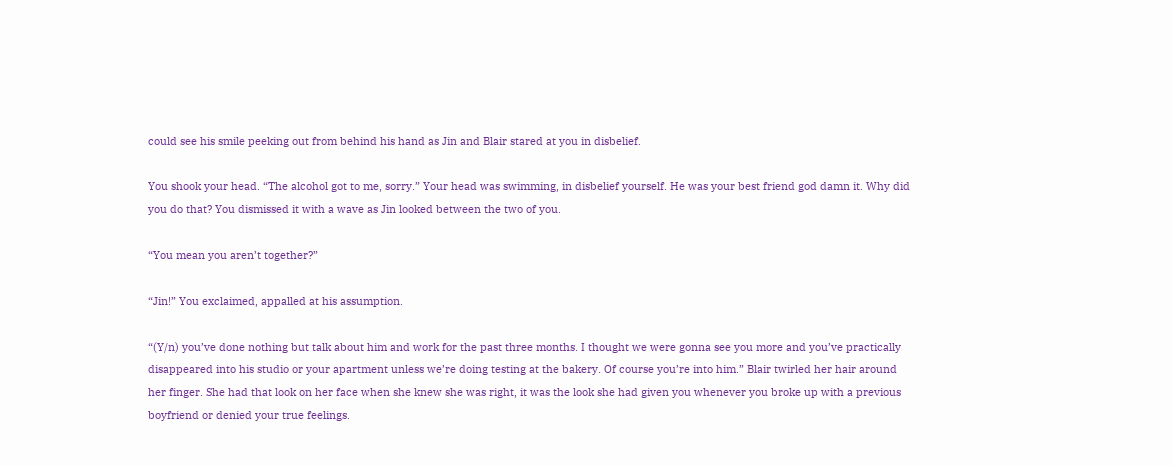could see his smile peeking out from behind his hand as Jin and Blair stared at you in disbelief.

You shook your head. “The alcohol got to me, sorry.” Your head was swimming, in disbelief yourself. He was your best friend god damn it. Why did you do that? You dismissed it with a wave as Jin looked between the two of you.

“You mean you aren’t together?”

“Jin!” You exclaimed, appalled at his assumption.

“(Y/n) you’ve done nothing but talk about him and work for the past three months. I thought we were gonna see you more and you’ve practically disappeared into his studio or your apartment unless we’re doing testing at the bakery. Of course you’re into him.” Blair twirled her hair around her finger. She had that look on her face when she knew she was right, it was the look she had given you whenever you broke up with a previous boyfriend or denied your true feelings.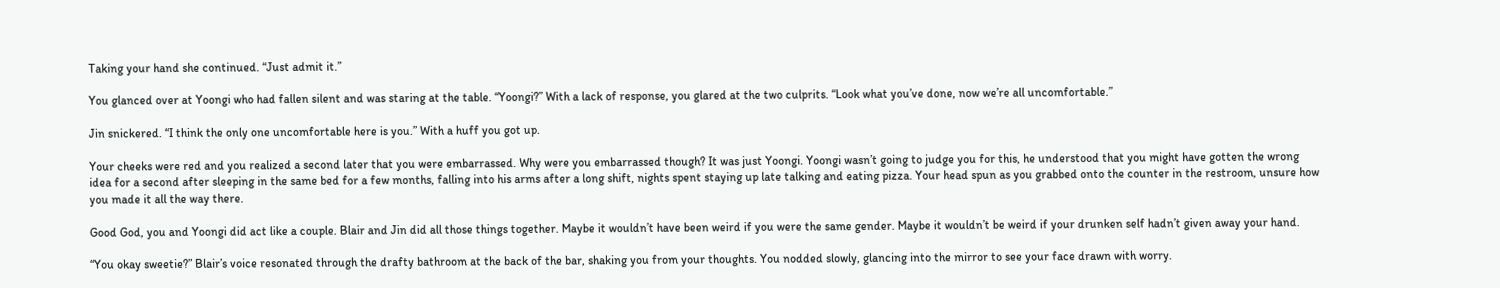Taking your hand she continued. “Just admit it.”

You glanced over at Yoongi who had fallen silent and was staring at the table. “Yoongi?” With a lack of response, you glared at the two culprits. “Look what you’ve done, now we’re all uncomfortable.”

Jin snickered. “I think the only one uncomfortable here is you.” With a huff you got up.

Your cheeks were red and you realized a second later that you were embarrassed. Why were you embarrassed though? It was just Yoongi. Yoongi wasn’t going to judge you for this, he understood that you might have gotten the wrong idea for a second after sleeping in the same bed for a few months, falling into his arms after a long shift, nights spent staying up late talking and eating pizza. Your head spun as you grabbed onto the counter in the restroom, unsure how you made it all the way there.

Good God, you and Yoongi did act like a couple. Blair and Jin did all those things together. Maybe it wouldn’t have been weird if you were the same gender. Maybe it wouldn’t be weird if your drunken self hadn’t given away your hand.

“You okay sweetie?” Blair’s voice resonated through the drafty bathroom at the back of the bar, shaking you from your thoughts. You nodded slowly, glancing into the mirror to see your face drawn with worry.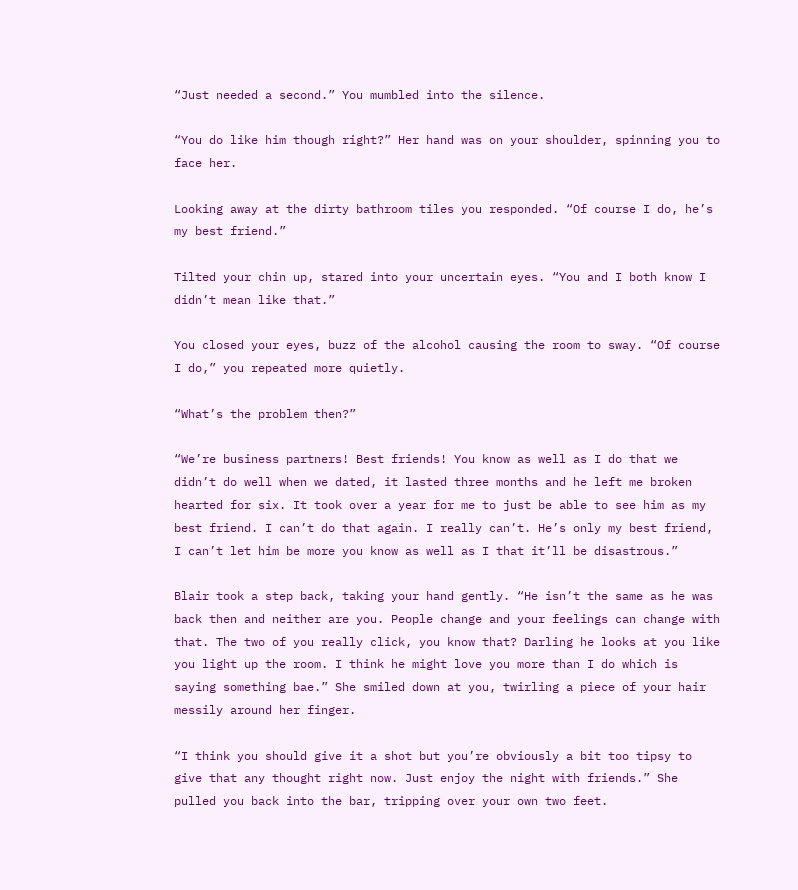“Just needed a second.” You mumbled into the silence.

“You do like him though right?” Her hand was on your shoulder, spinning you to face her.

Looking away at the dirty bathroom tiles you responded. “Of course I do, he’s my best friend.”

Tilted your chin up, stared into your uncertain eyes. “You and I both know I didn’t mean like that.”

You closed your eyes, buzz of the alcohol causing the room to sway. “Of course I do,” you repeated more quietly.

“What’s the problem then?”

“We’re business partners! Best friends! You know as well as I do that we didn’t do well when we dated, it lasted three months and he left me broken hearted for six. It took over a year for me to just be able to see him as my best friend. I can’t do that again. I really can’t. He’s only my best friend, I can’t let him be more you know as well as I that it’ll be disastrous.”

Blair took a step back, taking your hand gently. “He isn’t the same as he was back then and neither are you. People change and your feelings can change with that. The two of you really click, you know that? Darling he looks at you like you light up the room. I think he might love you more than I do which is saying something bae.” She smiled down at you, twirling a piece of your hair messily around her finger.

“I think you should give it a shot but you’re obviously a bit too tipsy to give that any thought right now. Just enjoy the night with friends.” She pulled you back into the bar, tripping over your own two feet.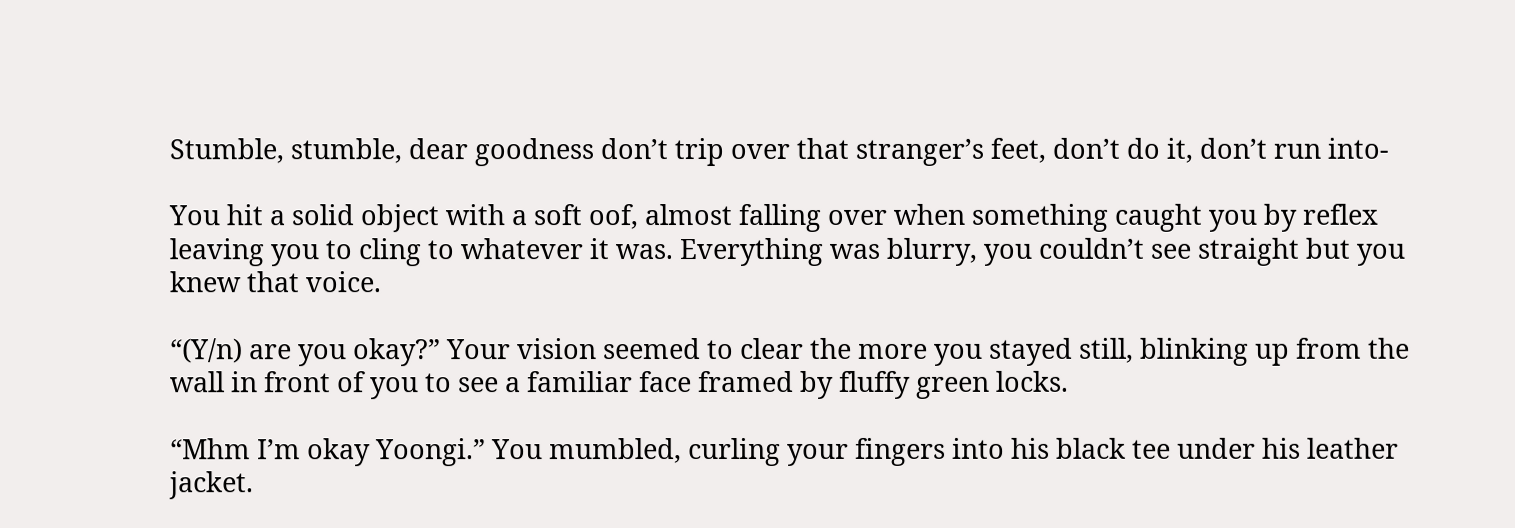Stumble, stumble, dear goodness don’t trip over that stranger’s feet, don’t do it, don’t run into-

You hit a solid object with a soft oof, almost falling over when something caught you by reflex leaving you to cling to whatever it was. Everything was blurry, you couldn’t see straight but you knew that voice.

“(Y/n) are you okay?” Your vision seemed to clear the more you stayed still, blinking up from the wall in front of you to see a familiar face framed by fluffy green locks.

“Mhm I’m okay Yoongi.” You mumbled, curling your fingers into his black tee under his leather jacket.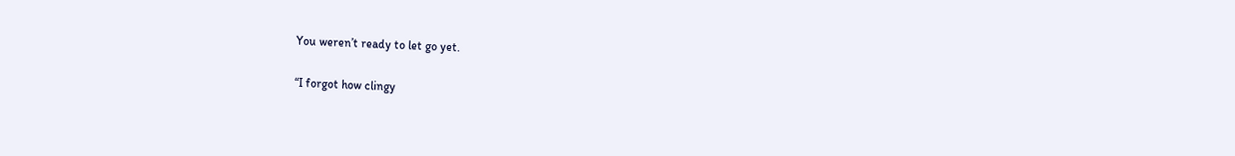You weren’t ready to let go yet.

“I forgot how clingy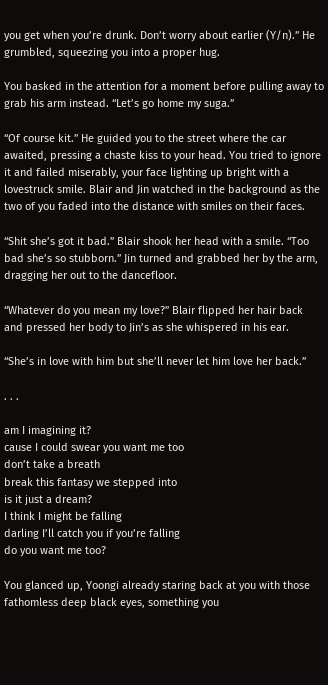you get when you’re drunk. Don’t worry about earlier (Y/n).” He grumbled, squeezing you into a proper hug.

You basked in the attention for a moment before pulling away to grab his arm instead. “Let’s go home my suga.”

“Of course kit.” He guided you to the street where the car awaited, pressing a chaste kiss to your head. You tried to ignore it and failed miserably, your face lighting up bright with a lovestruck smile. Blair and Jin watched in the background as the two of you faded into the distance with smiles on their faces.

“Shit she’s got it bad.” Blair shook her head with a smile. “Too bad she’s so stubborn.” Jin turned and grabbed her by the arm, dragging her out to the dancefloor.

“Whatever do you mean my love?” Blair flipped her hair back and pressed her body to Jin’s as she whispered in his ear.

“She’s in love with him but she’ll never let him love her back.”

. . .

am I imagining it?
cause I could swear you want me too
don’t take a breath
break this fantasy we stepped into
is it just a dream?
I think I might be falling
darling I’ll catch you if you’re falling
do you want me too?

You glanced up, Yoongi already staring back at you with those fathomless deep black eyes, something you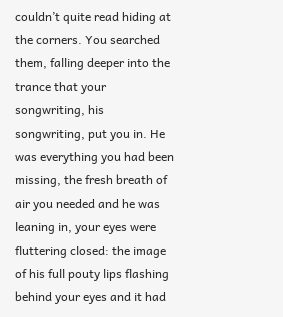couldn’t quite read hiding at the corners. You searched them, falling deeper into the trance that your songwriting, his songwriting, put you in. He was everything you had been missing, the fresh breath of air you needed and he was leaning in, your eyes were fluttering closed: the image of his full pouty lips flashing behind your eyes and it had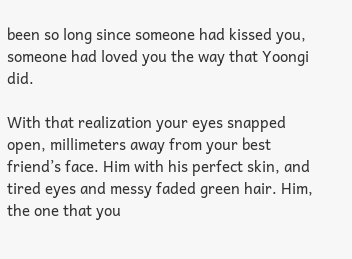been so long since someone had kissed you, someone had loved you the way that Yoongi did.

With that realization your eyes snapped open, millimeters away from your best friend’s face. Him with his perfect skin, and tired eyes and messy faded green hair. Him, the one that you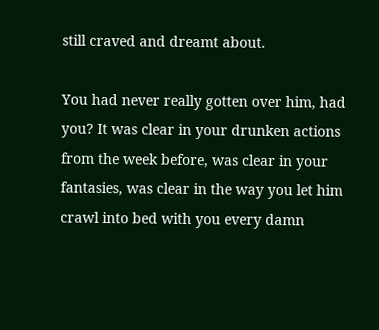still craved and dreamt about.

You had never really gotten over him, had you? It was clear in your drunken actions from the week before, was clear in your fantasies, was clear in the way you let him crawl into bed with you every damn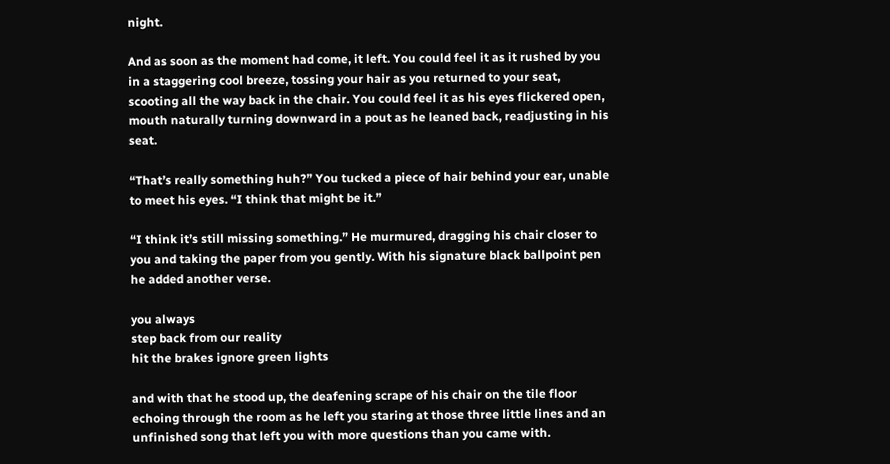night.

And as soon as the moment had come, it left. You could feel it as it rushed by you in a staggering cool breeze, tossing your hair as you returned to your seat, scooting all the way back in the chair. You could feel it as his eyes flickered open, mouth naturally turning downward in a pout as he leaned back, readjusting in his seat.

“That’s really something huh?” You tucked a piece of hair behind your ear, unable to meet his eyes. “I think that might be it.”

“I think it’s still missing something.” He murmured, dragging his chair closer to you and taking the paper from you gently. With his signature black ballpoint pen he added another verse.

you always
step back from our reality
hit the brakes ignore green lights

and with that he stood up, the deafening scrape of his chair on the tile floor echoing through the room as he left you staring at those three little lines and an unfinished song that left you with more questions than you came with.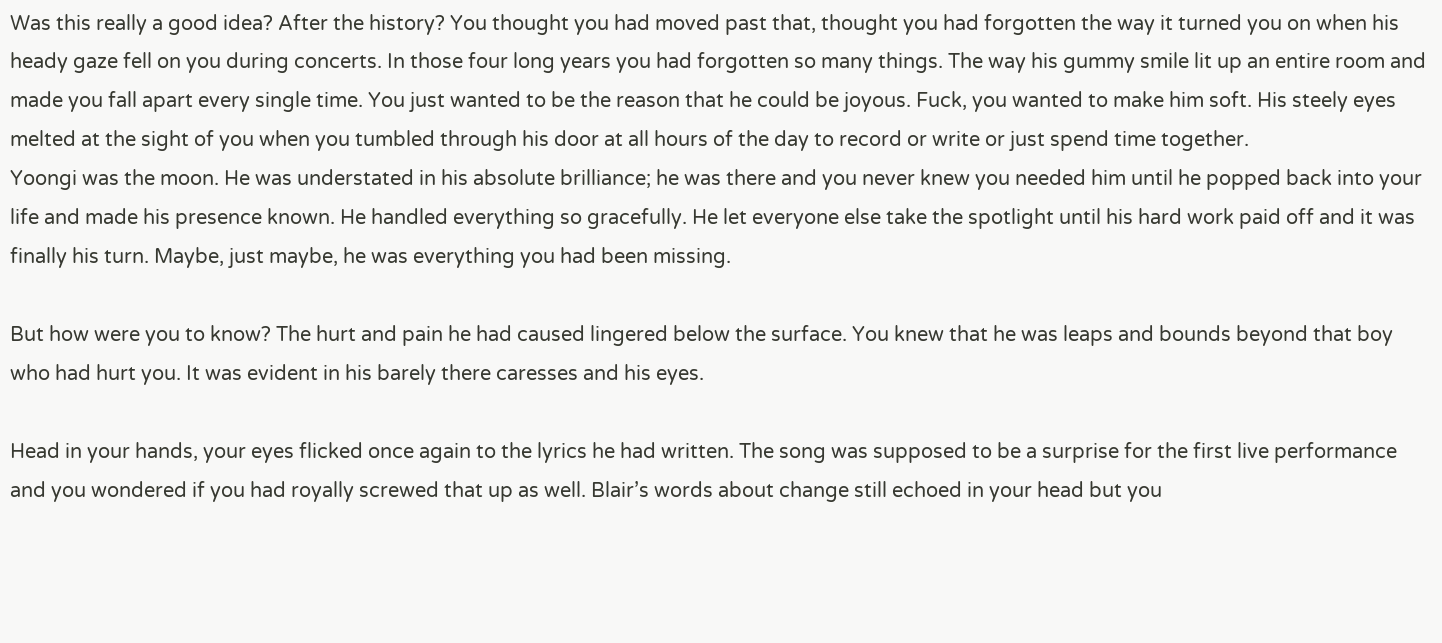Was this really a good idea? After the history? You thought you had moved past that, thought you had forgotten the way it turned you on when his heady gaze fell on you during concerts. In those four long years you had forgotten so many things. The way his gummy smile lit up an entire room and made you fall apart every single time. You just wanted to be the reason that he could be joyous. Fuck, you wanted to make him soft. His steely eyes melted at the sight of you when you tumbled through his door at all hours of the day to record or write or just spend time together.
Yoongi was the moon. He was understated in his absolute brilliance; he was there and you never knew you needed him until he popped back into your life and made his presence known. He handled everything so gracefully. He let everyone else take the spotlight until his hard work paid off and it was finally his turn. Maybe, just maybe, he was everything you had been missing.

But how were you to know? The hurt and pain he had caused lingered below the surface. You knew that he was leaps and bounds beyond that boy who had hurt you. It was evident in his barely there caresses and his eyes.

Head in your hands, your eyes flicked once again to the lyrics he had written. The song was supposed to be a surprise for the first live performance and you wondered if you had royally screwed that up as well. Blair’s words about change still echoed in your head but you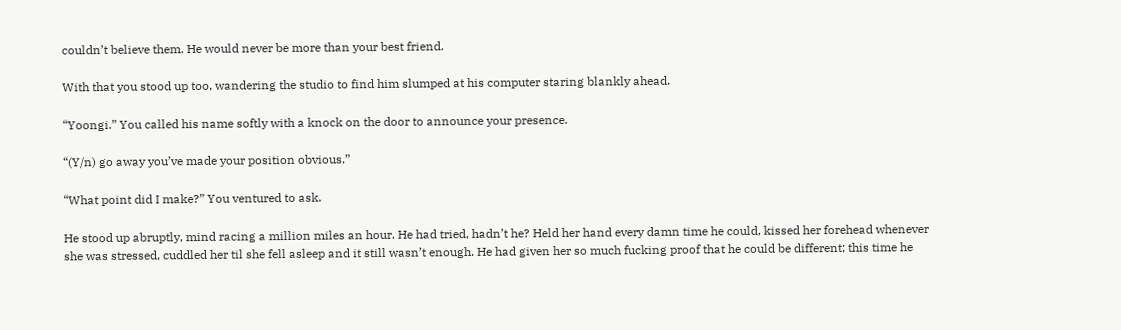couldn’t believe them. He would never be more than your best friend.

With that you stood up too, wandering the studio to find him slumped at his computer staring blankly ahead.

“Yoongi.” You called his name softly with a knock on the door to announce your presence.

“(Y/n) go away you’ve made your position obvious.”

“What point did I make?” You ventured to ask.

He stood up abruptly, mind racing a million miles an hour. He had tried, hadn’t he? Held her hand every damn time he could, kissed her forehead whenever she was stressed, cuddled her til she fell asleep and it still wasn’t enough. He had given her so much fucking proof that he could be different; this time he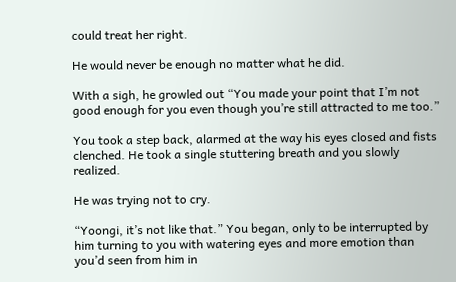could treat her right.

He would never be enough no matter what he did.

With a sigh, he growled out “You made your point that I’m not good enough for you even though you’re still attracted to me too.”

You took a step back, alarmed at the way his eyes closed and fists clenched. He took a single stuttering breath and you slowly realized.

He was trying not to cry.

“Yoongi, it’s not like that.” You began, only to be interrupted by him turning to you with watering eyes and more emotion than you’d seen from him in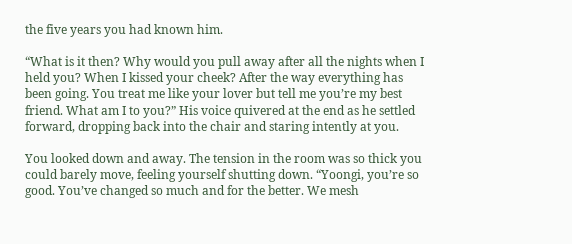the five years you had known him.

“What is it then? Why would you pull away after all the nights when I held you? When I kissed your cheek? After the way everything has been going. You treat me like your lover but tell me you’re my best friend. What am I to you?” His voice quivered at the end as he settled forward, dropping back into the chair and staring intently at you.

You looked down and away. The tension in the room was so thick you could barely move, feeling yourself shutting down. “Yoongi, you’re so good. You’ve changed so much and for the better. We mesh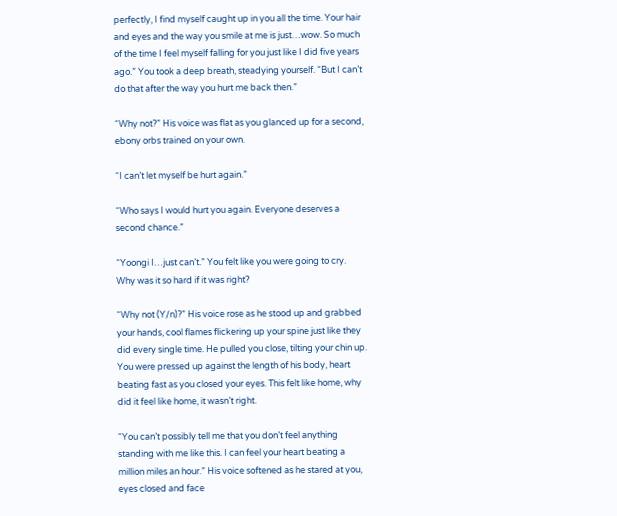perfectly, I find myself caught up in you all the time. Your hair and eyes and the way you smile at me is just…wow. So much of the time I feel myself falling for you just like I did five years ago.” You took a deep breath, steadying yourself. “But I can’t do that after the way you hurt me back then.”

“Why not?” His voice was flat as you glanced up for a second, ebony orbs trained on your own.

“I can’t let myself be hurt again.”

“Who says I would hurt you again. Everyone deserves a second chance.”

“Yoongi I…just can’t.” You felt like you were going to cry. Why was it so hard if it was right?

“Why not (Y/n)?” His voice rose as he stood up and grabbed your hands, cool flames flickering up your spine just like they did every single time. He pulled you close, tilting your chin up. You were pressed up against the length of his body, heart beating fast as you closed your eyes. This felt like home, why did it feel like home, it wasn’t right.

“You can’t possibly tell me that you don’t feel anything standing with me like this. I can feel your heart beating a million miles an hour.” His voice softened as he stared at you, eyes closed and face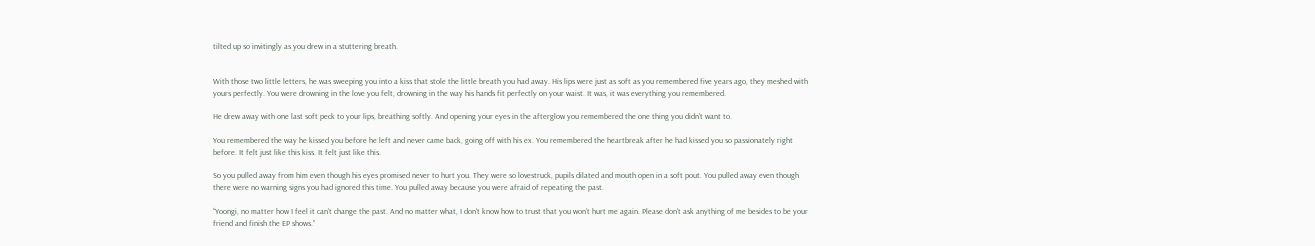tilted up so invitingly as you drew in a stuttering breath.


With those two little letters, he was sweeping you into a kiss that stole the little breath you had away. His lips were just as soft as you remembered five years ago, they meshed with yours perfectly. You were drowning in the love you felt, drowning in the way his hands fit perfectly on your waist. It was, it was everything you remembered.

He drew away with one last soft peck to your lips, breathing softly. And opening your eyes in the afterglow you remembered the one thing you didn’t want to.

You remembered the way he kissed you before he left and never came back, going off with his ex. You remembered the heartbreak after he had kissed you so passionately right before. It felt just like this kiss. It felt just like this.

So you pulled away from him even though his eyes promised never to hurt you. They were so lovestruck, pupils dilated and mouth open in a soft pout. You pulled away even though there were no warning signs you had ignored this time. You pulled away because you were afraid of repeating the past.

“Yoongi, no matter how I feel it can’t change the past. And no matter what, I don’t know how to trust that you won’t hurt me again. Please don’t ask anything of me besides to be your friend and finish the EP shows.”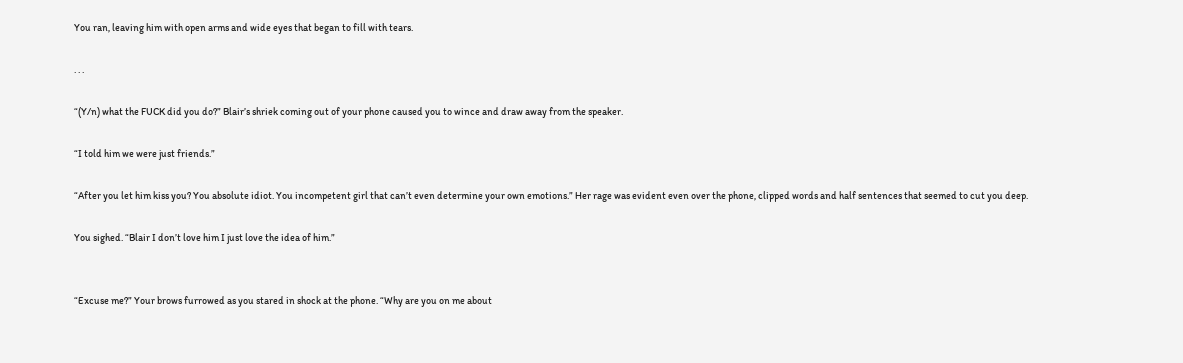You ran, leaving him with open arms and wide eyes that began to fill with tears.

. . .

“(Y/n) what the FUCK did you do?” Blair’s shriek coming out of your phone caused you to wince and draw away from the speaker.

“I told him we were just friends.”

“After you let him kiss you? You absolute idiot. You incompetent girl that can’t even determine your own emotions.” Her rage was evident even over the phone, clipped words and half sentences that seemed to cut you deep.

You sighed. “Blair I don’t love him I just love the idea of him.”


“Excuse me?” Your brows furrowed as you stared in shock at the phone. “Why are you on me about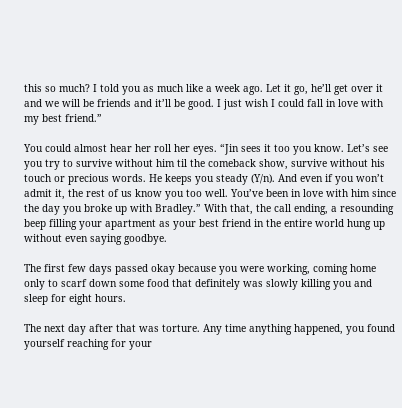this so much? I told you as much like a week ago. Let it go, he’ll get over it and we will be friends and it’ll be good. I just wish I could fall in love with my best friend.”

You could almost hear her roll her eyes. “Jin sees it too you know. Let’s see you try to survive without him til the comeback show, survive without his touch or precious words. He keeps you steady (Y/n). And even if you won’t admit it, the rest of us know you too well. You’ve been in love with him since the day you broke up with Bradley.” With that, the call ending, a resounding beep filling your apartment as your best friend in the entire world hung up without even saying goodbye.

The first few days passed okay because you were working, coming home only to scarf down some food that definitely was slowly killing you and sleep for eight hours.

The next day after that was torture. Any time anything happened, you found yourself reaching for your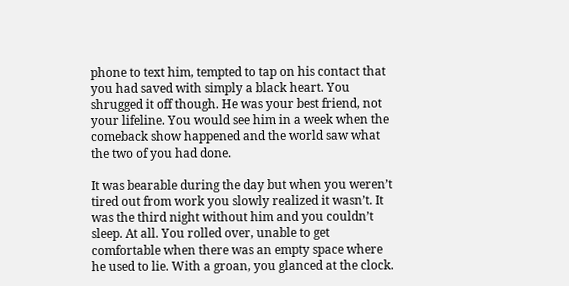phone to text him, tempted to tap on his contact that you had saved with simply a black heart. You shrugged it off though. He was your best friend, not your lifeline. You would see him in a week when the comeback show happened and the world saw what the two of you had done.

It was bearable during the day but when you weren’t tired out from work you slowly realized it wasn’t. It was the third night without him and you couldn’t sleep. At all. You rolled over, unable to get comfortable when there was an empty space where he used to lie. With a groan, you glanced at the clock.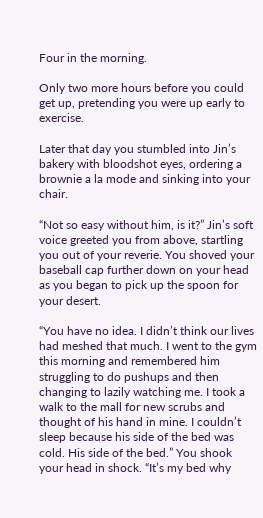Four in the morning.

Only two more hours before you could get up, pretending you were up early to exercise.

Later that day you stumbled into Jin’s bakery with bloodshot eyes, ordering a brownie a la mode and sinking into your chair.

“Not so easy without him, is it?” Jin’s soft voice greeted you from above, startling you out of your reverie. You shoved your baseball cap further down on your head as you began to pick up the spoon for your desert.

“You have no idea. I didn’t think our lives had meshed that much. I went to the gym this morning and remembered him struggling to do pushups and then changing to lazily watching me. I took a walk to the mall for new scrubs and thought of his hand in mine. I couldn’t sleep because his side of the bed was cold. His side of the bed.” You shook your head in shock. “It’s my bed why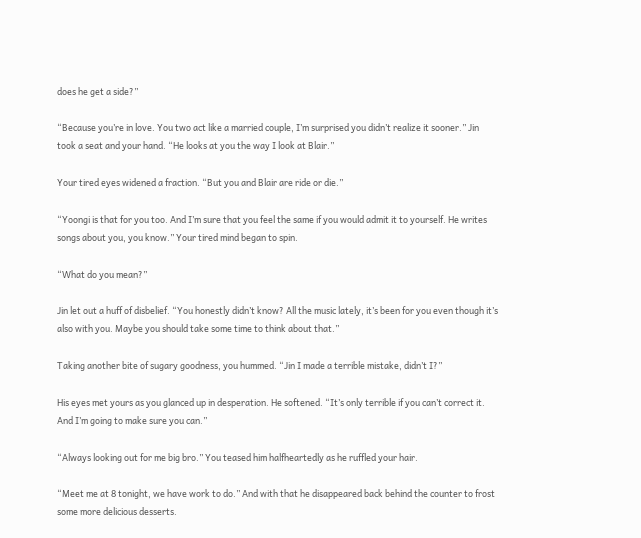does he get a side?”

“Because you’re in love. You two act like a married couple, I’m surprised you didn’t realize it sooner.” Jin took a seat and your hand. “He looks at you the way I look at Blair.”

Your tired eyes widened a fraction. “But you and Blair are ride or die.”

“Yoongi is that for you too. And I’m sure that you feel the same if you would admit it to yourself. He writes songs about you, you know.” Your tired mind began to spin.

“What do you mean?”

Jin let out a huff of disbelief. “You honestly didn’t know? All the music lately, it’s been for you even though it’s also with you. Maybe you should take some time to think about that.”

Taking another bite of sugary goodness, you hummed. “Jin I made a terrible mistake, didn’t I?”

His eyes met yours as you glanced up in desperation. He softened. “It’s only terrible if you can’t correct it. And I’m going to make sure you can.”

“Always looking out for me big bro.” You teased him halfheartedly as he ruffled your hair.

“Meet me at 8 tonight, we have work to do.” And with that he disappeared back behind the counter to frost some more delicious desserts.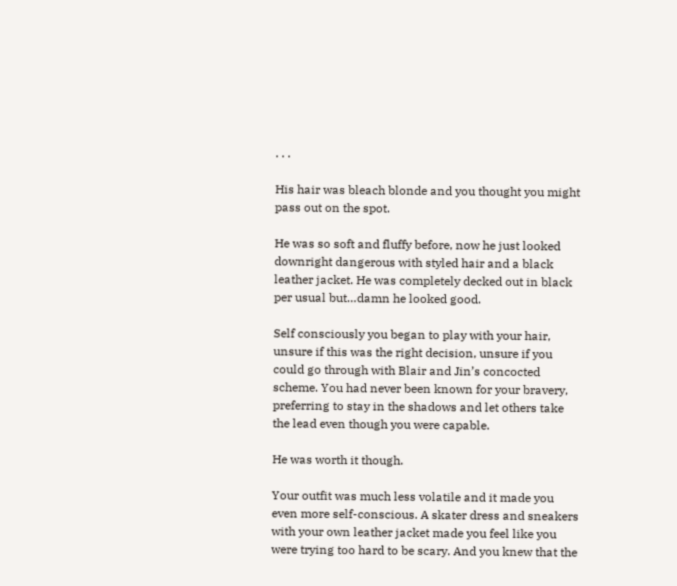. . .

His hair was bleach blonde and you thought you might pass out on the spot.

He was so soft and fluffy before, now he just looked downright dangerous with styled hair and a black leather jacket. He was completely decked out in black per usual but…damn he looked good.

Self consciously you began to play with your hair, unsure if this was the right decision, unsure if you could go through with Blair and Jin’s concocted scheme. You had never been known for your bravery, preferring to stay in the shadows and let others take the lead even though you were capable.

He was worth it though.

Your outfit was much less volatile and it made you even more self-conscious. A skater dress and sneakers with your own leather jacket made you feel like you were trying too hard to be scary. And you knew that the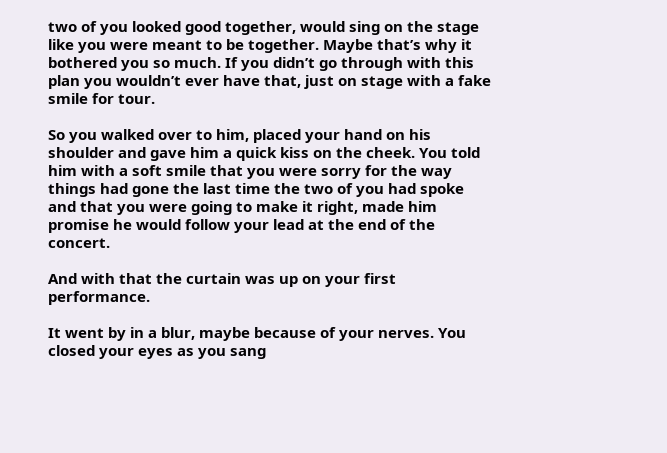two of you looked good together, would sing on the stage like you were meant to be together. Maybe that’s why it bothered you so much. If you didn’t go through with this plan you wouldn’t ever have that, just on stage with a fake smile for tour.

So you walked over to him, placed your hand on his shoulder and gave him a quick kiss on the cheek. You told him with a soft smile that you were sorry for the way things had gone the last time the two of you had spoke and that you were going to make it right, made him promise he would follow your lead at the end of the concert.

And with that the curtain was up on your first performance.

It went by in a blur, maybe because of your nerves. You closed your eyes as you sang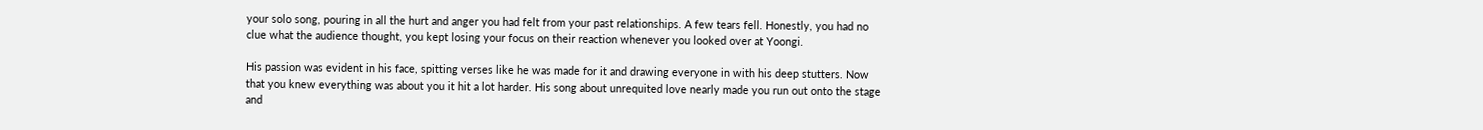your solo song, pouring in all the hurt and anger you had felt from your past relationships. A few tears fell. Honestly, you had no clue what the audience thought, you kept losing your focus on their reaction whenever you looked over at Yoongi.

His passion was evident in his face, spitting verses like he was made for it and drawing everyone in with his deep stutters. Now that you knew everything was about you it hit a lot harder. His song about unrequited love nearly made you run out onto the stage and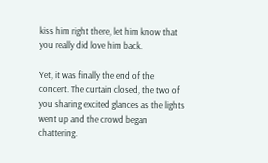kiss him right there, let him know that you really did love him back.

Yet, it was finally the end of the concert. The curtain closed, the two of you sharing excited glances as the lights went up and the crowd began chattering.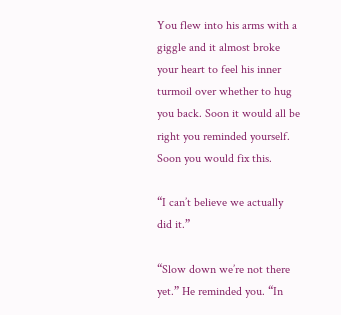You flew into his arms with a giggle and it almost broke your heart to feel his inner turmoil over whether to hug you back. Soon it would all be right you reminded yourself. Soon you would fix this.

“I can’t believe we actually did it.”

“Slow down we’re not there yet.” He reminded you. “In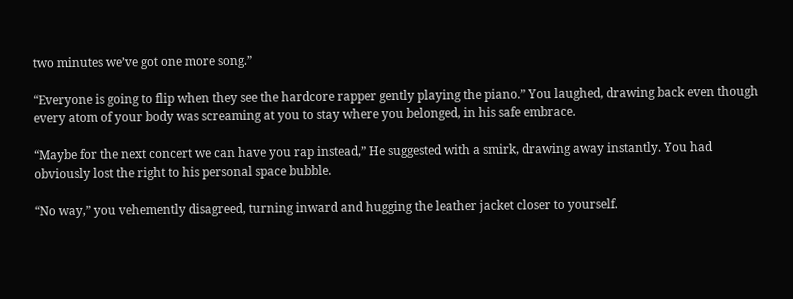two minutes we’ve got one more song.”

“Everyone is going to flip when they see the hardcore rapper gently playing the piano.” You laughed, drawing back even though every atom of your body was screaming at you to stay where you belonged, in his safe embrace.

“Maybe for the next concert we can have you rap instead,” He suggested with a smirk, drawing away instantly. You had obviously lost the right to his personal space bubble.

“No way,” you vehemently disagreed, turning inward and hugging the leather jacket closer to yourself.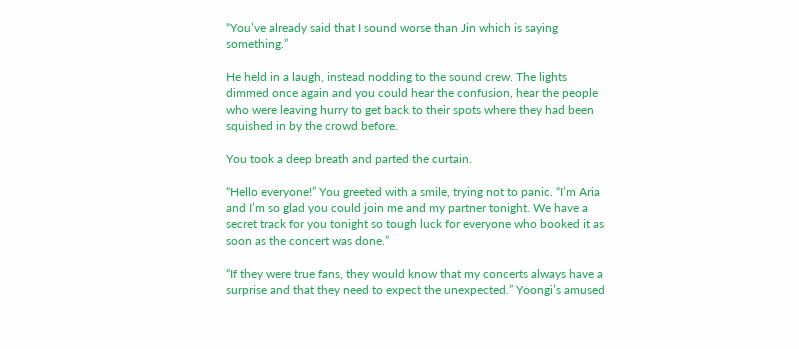“You’ve already said that I sound worse than Jin which is saying something.”

He held in a laugh, instead nodding to the sound crew. The lights dimmed once again and you could hear the confusion, hear the people who were leaving hurry to get back to their spots where they had been squished in by the crowd before.

You took a deep breath and parted the curtain.

“Hello everyone!” You greeted with a smile, trying not to panic. “I’m Aria and I’m so glad you could join me and my partner tonight. We have a secret track for you tonight so tough luck for everyone who booked it as soon as the concert was done.”

“If they were true fans, they would know that my concerts always have a surprise and that they need to expect the unexpected.” Yoongi’s amused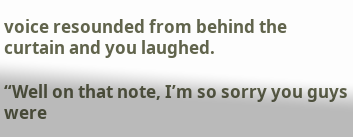voice resounded from behind the curtain and you laughed.

“Well on that note, I’m so sorry you guys were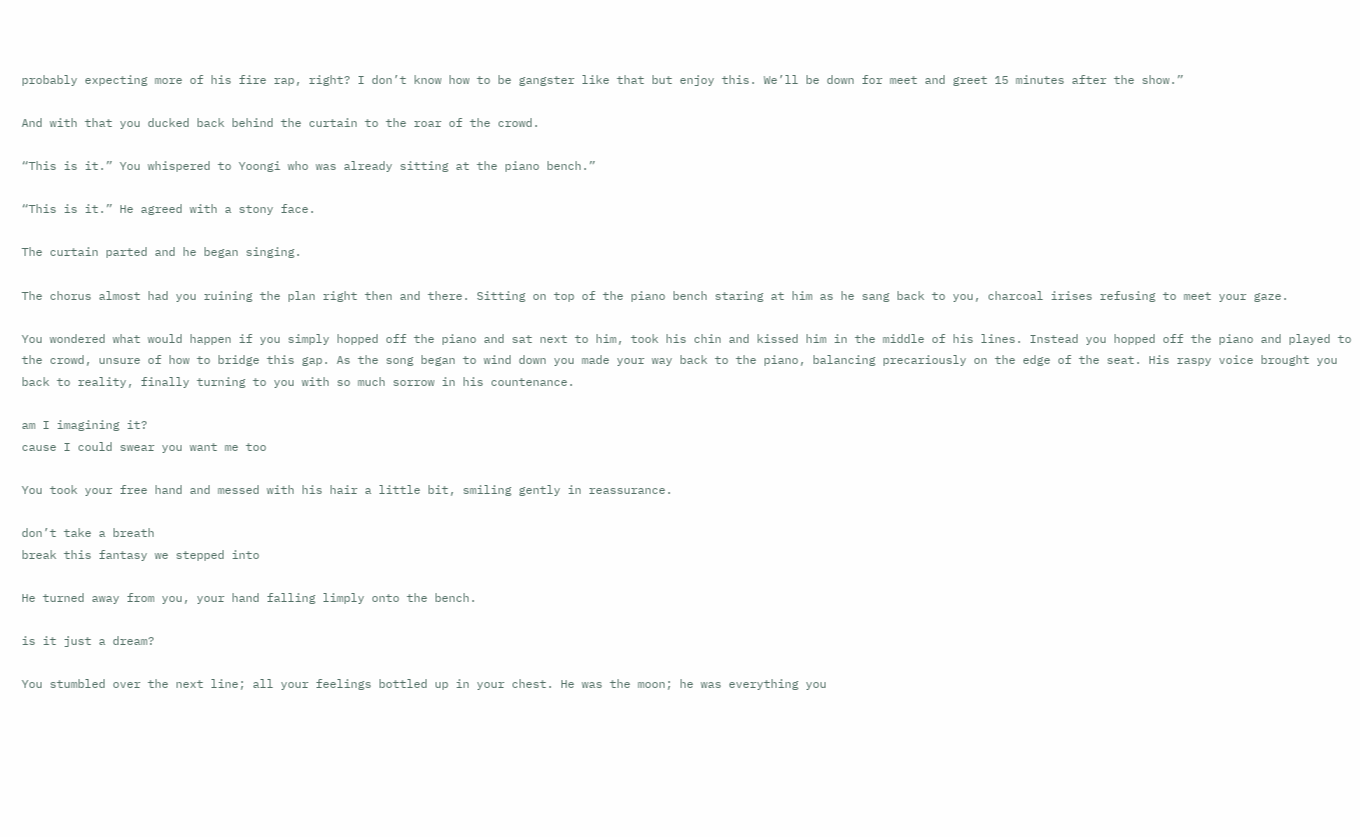probably expecting more of his fire rap, right? I don’t know how to be gangster like that but enjoy this. We’ll be down for meet and greet 15 minutes after the show.”

And with that you ducked back behind the curtain to the roar of the crowd.

“This is it.” You whispered to Yoongi who was already sitting at the piano bench.”

“This is it.” He agreed with a stony face.

The curtain parted and he began singing.

The chorus almost had you ruining the plan right then and there. Sitting on top of the piano bench staring at him as he sang back to you, charcoal irises refusing to meet your gaze.

You wondered what would happen if you simply hopped off the piano and sat next to him, took his chin and kissed him in the middle of his lines. Instead you hopped off the piano and played to the crowd, unsure of how to bridge this gap. As the song began to wind down you made your way back to the piano, balancing precariously on the edge of the seat. His raspy voice brought you back to reality, finally turning to you with so much sorrow in his countenance.

am I imagining it?
cause I could swear you want me too

You took your free hand and messed with his hair a little bit, smiling gently in reassurance.

don’t take a breath
break this fantasy we stepped into

He turned away from you, your hand falling limply onto the bench.

is it just a dream?

You stumbled over the next line; all your feelings bottled up in your chest. He was the moon; he was everything you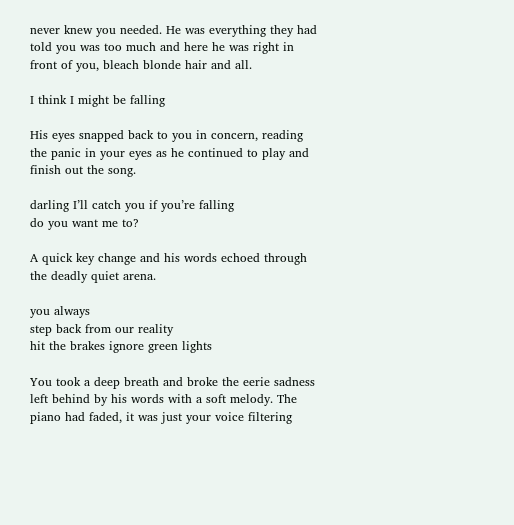never knew you needed. He was everything they had told you was too much and here he was right in front of you, bleach blonde hair and all.

I think I might be falling

His eyes snapped back to you in concern, reading the panic in your eyes as he continued to play and finish out the song.

darling I’ll catch you if you’re falling
do you want me to?

A quick key change and his words echoed through the deadly quiet arena.

you always
step back from our reality
hit the brakes ignore green lights

You took a deep breath and broke the eerie sadness left behind by his words with a soft melody. The piano had faded, it was just your voice filtering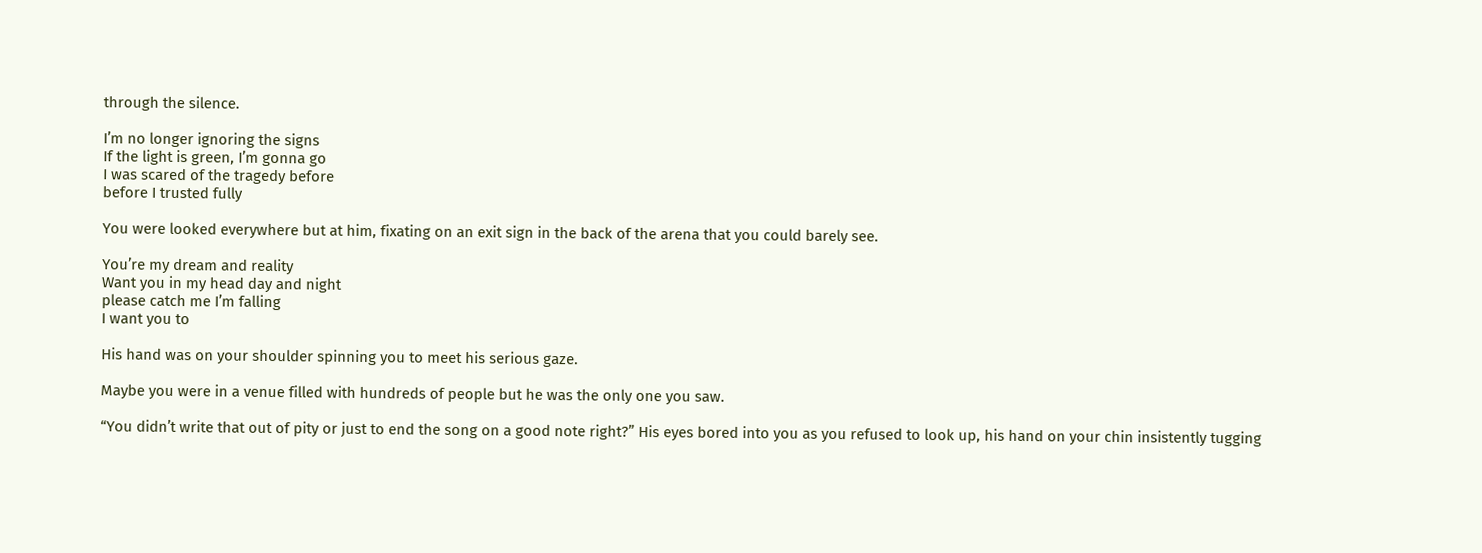through the silence.

I’m no longer ignoring the signs
If the light is green, I’m gonna go
I was scared of the tragedy before
before I trusted fully

You were looked everywhere but at him, fixating on an exit sign in the back of the arena that you could barely see.

You’re my dream and reality
Want you in my head day and night
please catch me I’m falling
I want you to

His hand was on your shoulder spinning you to meet his serious gaze.

Maybe you were in a venue filled with hundreds of people but he was the only one you saw.

“You didn’t write that out of pity or just to end the song on a good note right?” His eyes bored into you as you refused to look up, his hand on your chin insistently tugging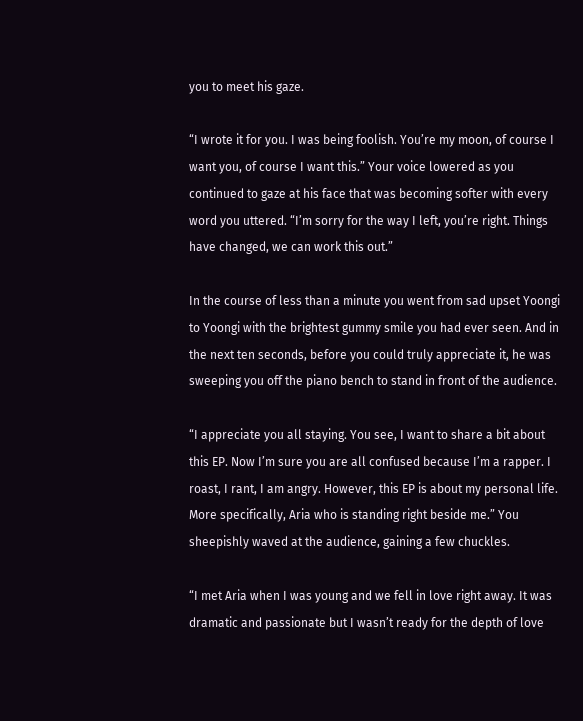you to meet his gaze.

“I wrote it for you. I was being foolish. You’re my moon, of course I want you, of course I want this.” Your voice lowered as you continued to gaze at his face that was becoming softer with every word you uttered. “I’m sorry for the way I left, you’re right. Things have changed, we can work this out.”

In the course of less than a minute you went from sad upset Yoongi to Yoongi with the brightest gummy smile you had ever seen. And in the next ten seconds, before you could truly appreciate it, he was sweeping you off the piano bench to stand in front of the audience.

“I appreciate you all staying. You see, I want to share a bit about this EP. Now I’m sure you are all confused because I’m a rapper. I roast, I rant, I am angry. However, this EP is about my personal life. More specifically, Aria who is standing right beside me.” You sheepishly waved at the audience, gaining a few chuckles.

“I met Aria when I was young and we fell in love right away. It was dramatic and passionate but I wasn’t ready for the depth of love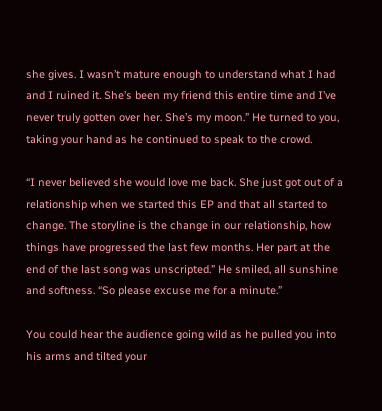she gives. I wasn’t mature enough to understand what I had and I ruined it. She’s been my friend this entire time and I’ve never truly gotten over her. She’s my moon.” He turned to you, taking your hand as he continued to speak to the crowd.

“I never believed she would love me back. She just got out of a relationship when we started this EP and that all started to change. The storyline is the change in our relationship, how things have progressed the last few months. Her part at the end of the last song was unscripted.” He smiled, all sunshine and softness. “So please excuse me for a minute.”

You could hear the audience going wild as he pulled you into his arms and tilted your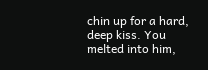chin up for a hard, deep kiss. You melted into him,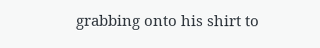grabbing onto his shirt to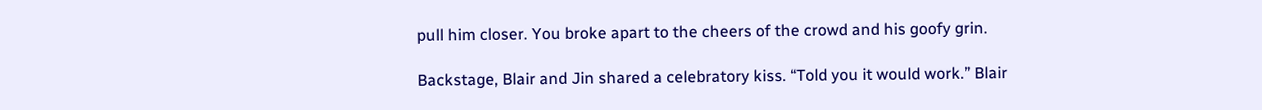pull him closer. You broke apart to the cheers of the crowd and his goofy grin.

Backstage, Blair and Jin shared a celebratory kiss. “Told you it would work.” Blair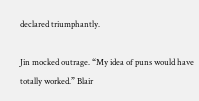declared triumphantly.

Jin mocked outrage. “My idea of puns would have totally worked.” Blair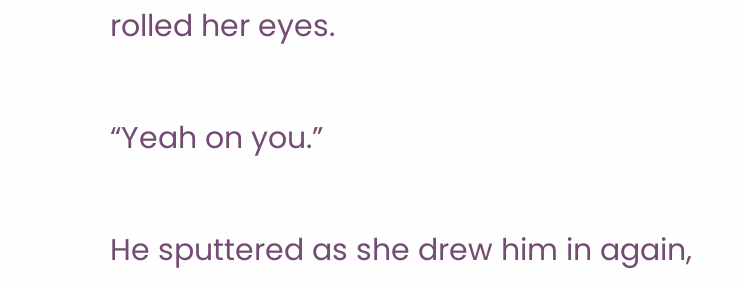rolled her eyes.

“Yeah on you.”

He sputtered as she drew him in again,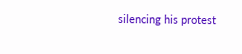silencing his protest